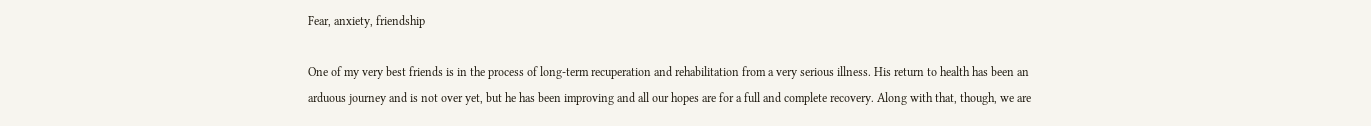Fear, anxiety, friendship

One of my very best friends is in the process of long-term recuperation and rehabilitation from a very serious illness. His return to health has been an arduous journey and is not over yet, but he has been improving and all our hopes are for a full and complete recovery. Along with that, though, we are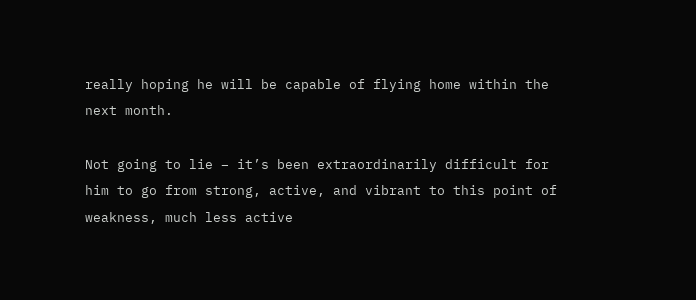really hoping he will be capable of flying home within the next month.

Not going to lie – it’s been extraordinarily difficult for him to go from strong, active, and vibrant to this point of weakness, much less active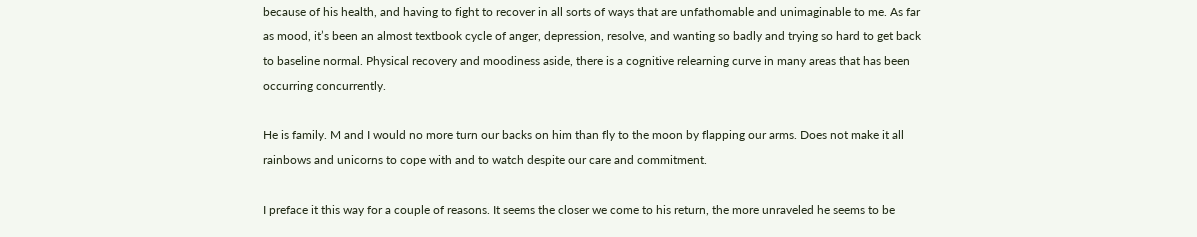because of his health, and having to fight to recover in all sorts of ways that are unfathomable and unimaginable to me. As far as mood, it’s been an almost textbook cycle of anger, depression, resolve, and wanting so badly and trying so hard to get back to baseline normal. Physical recovery and moodiness aside, there is a cognitive relearning curve in many areas that has been occurring concurrently.

He is family. M and I would no more turn our backs on him than fly to the moon by flapping our arms. Does not make it all rainbows and unicorns to cope with and to watch despite our care and commitment.

I preface it this way for a couple of reasons. It seems the closer we come to his return, the more unraveled he seems to be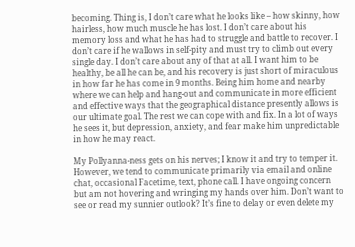becoming. Thing is, I don’t care what he looks like – how skinny, how hairless, how much muscle he has lost. I don’t care about his memory loss and what he has had to struggle and battle to recover. I don’t care if he wallows in self-pity and must try to climb out every single day. I don’t care about any of that at all. I want him to be healthy, be all he can be, and his recovery is just short of miraculous in how far he has come in 9 months. Being him home and nearby where we can help and hang-out and communicate in more efficient and effective ways that the geographical distance presently allows is our ultimate goal. The rest we can cope with and fix. In a lot of ways he sees it, but depression, anxiety, and fear make him unpredictable in how he may react.

My Pollyanna-ness gets on his nerves; I know it and try to temper it. However, we tend to communicate primarily via email and online chat, occasional Facetime, text, phone call. I have ongoing concern but am not hovering and wringing my hands over him. Don’t want to see or read my sunnier outlook? It’s fine to delay or even delete my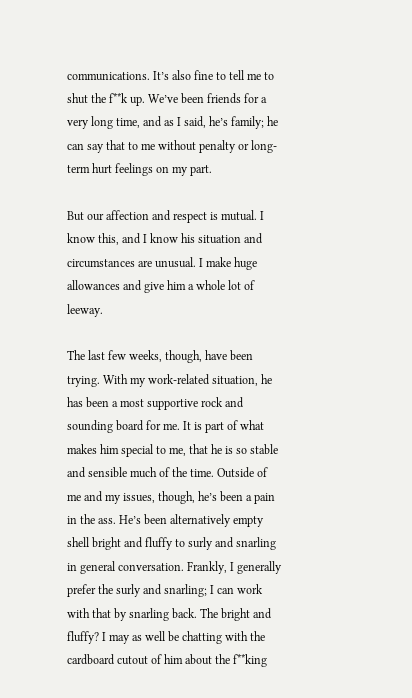communications. It’s also fine to tell me to shut the f**k up. We’ve been friends for a very long time, and as I said, he’s family; he can say that to me without penalty or long-term hurt feelings on my part.

But our affection and respect is mutual. I know this, and I know his situation and circumstances are unusual. I make huge allowances and give him a whole lot of leeway.

The last few weeks, though, have been trying. With my work-related situation, he has been a most supportive rock and sounding board for me. It is part of what makes him special to me, that he is so stable and sensible much of the time. Outside of me and my issues, though, he’s been a pain in the ass. He’s been alternatively empty shell bright and fluffy to surly and snarling in general conversation. Frankly, I generally prefer the surly and snarling; I can work with that by snarling back. The bright and fluffy? I may as well be chatting with the cardboard cutout of him about the f**king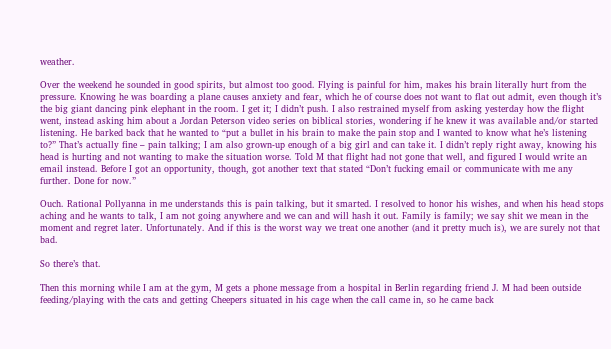weather.

Over the weekend he sounded in good spirits, but almost too good. Flying is painful for him, makes his brain literally hurt from the pressure. Knowing he was boarding a plane causes anxiety and fear, which he of course does not want to flat out admit, even though it’s the big giant dancing pink elephant in the room. I get it; I didn’t push. I also restrained myself from asking yesterday how the flight went, instead asking him about a Jordan Peterson video series on biblical stories, wondering if he knew it was available and/or started listening. He barked back that he wanted to “put a bullet in his brain to make the pain stop and I wanted to know what he’s listening to?” That’s actually fine – pain talking; I am also grown-up enough of a big girl and can take it. I didn’t reply right away, knowing his head is hurting and not wanting to make the situation worse. Told M that flight had not gone that well, and figured I would write an email instead. Before I got an opportunity, though, got another text that stated “Don’t fucking email or communicate with me any further. Done for now.”

Ouch. Rational Pollyanna in me understands this is pain talking, but it smarted. I resolved to honor his wishes, and when his head stops aching and he wants to talk, I am not going anywhere and we can and will hash it out. Family is family; we say shit we mean in the moment and regret later. Unfortunately. And if this is the worst way we treat one another (and it pretty much is), we are surely not that bad.

So there’s that.

Then this morning while I am at the gym, M gets a phone message from a hospital in Berlin regarding friend J. M had been outside feeding/playing with the cats and getting Cheepers situated in his cage when the call came in, so he came back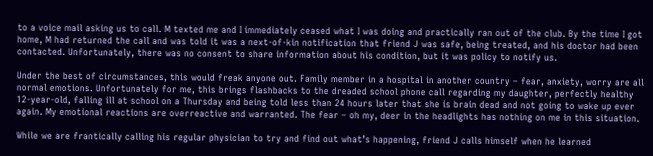to a voice mail asking us to call. M texted me and I immediately ceased what I was doing and practically ran out of the club. By the time I got home, M had returned the call and was told it was a next-of-kin notification that friend J was safe, being treated, and his doctor had been contacted. Unfortunately, there was no consent to share information about his condition, but it was policy to notify us.

Under the best of circumstances, this would freak anyone out. Family member in a hospital in another country – fear, anxiety, worry are all normal emotions. Unfortunately for me, this brings flashbacks to the dreaded school phone call regarding my daughter, perfectly healthy 12-year-old, falling ill at school on a Thursday and being told less than 24 hours later that she is brain dead and not going to wake up ever again. My emotional reactions are overreactive and warranted. The fear – oh my, deer in the headlights has nothing on me in this situation.

While we are frantically calling his regular physician to try and find out what’s happening, friend J calls himself when he learned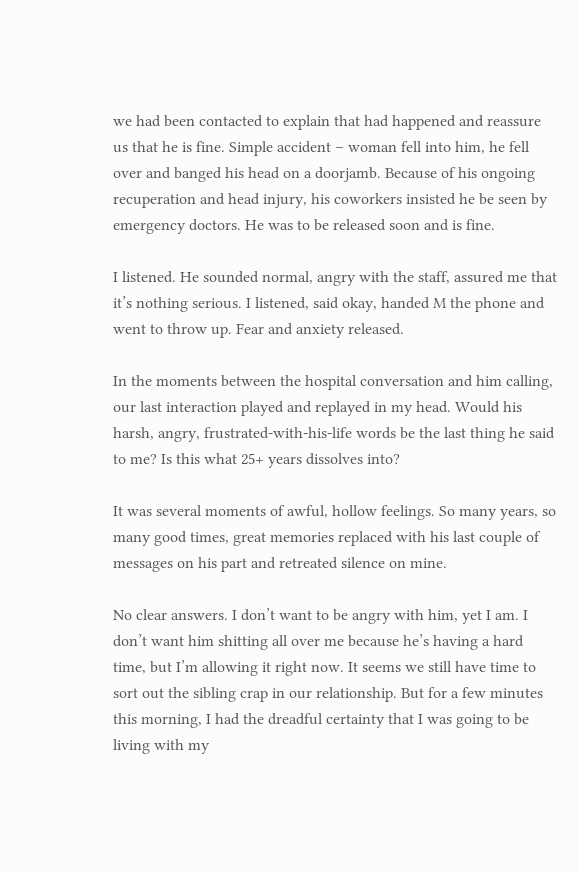we had been contacted to explain that had happened and reassure us that he is fine. Simple accident – woman fell into him, he fell over and banged his head on a doorjamb. Because of his ongoing recuperation and head injury, his coworkers insisted he be seen by emergency doctors. He was to be released soon and is fine.

I listened. He sounded normal, angry with the staff, assured me that it’s nothing serious. I listened, said okay, handed M the phone and went to throw up. Fear and anxiety released.

In the moments between the hospital conversation and him calling, our last interaction played and replayed in my head. Would his harsh, angry, frustrated-with-his-life words be the last thing he said to me? Is this what 25+ years dissolves into?

It was several moments of awful, hollow feelings. So many years, so many good times, great memories replaced with his last couple of messages on his part and retreated silence on mine.

No clear answers. I don’t want to be angry with him, yet I am. I don’t want him shitting all over me because he’s having a hard time, but I’m allowing it right now. It seems we still have time to sort out the sibling crap in our relationship. But for a few minutes this morning, I had the dreadful certainty that I was going to be living with my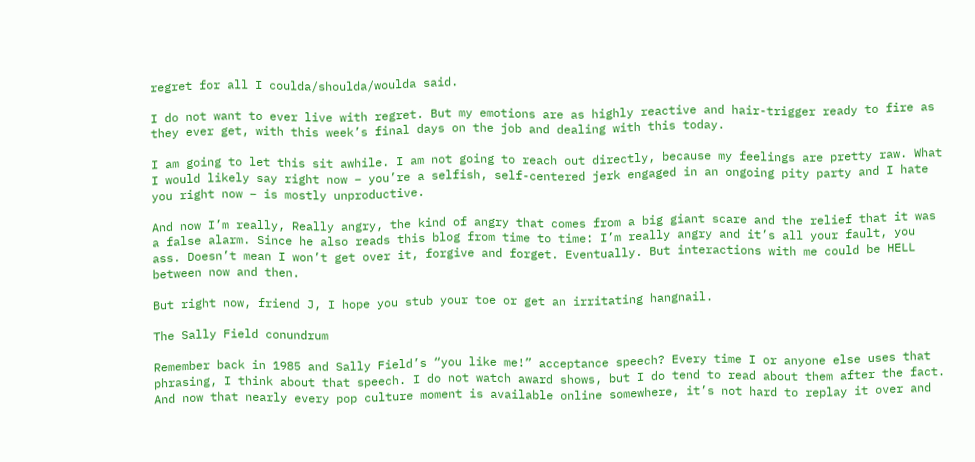regret for all I coulda/shoulda/woulda said.

I do not want to ever live with regret. But my emotions are as highly reactive and hair-trigger ready to fire as they ever get, with this week’s final days on the job and dealing with this today.

I am going to let this sit awhile. I am not going to reach out directly, because my feelings are pretty raw. What I would likely say right now – you’re a selfish, self-centered jerk engaged in an ongoing pity party and I hate you right now – is mostly unproductive.

And now I’m really, Really angry, the kind of angry that comes from a big giant scare and the relief that it was a false alarm. Since he also reads this blog from time to time: I’m really angry and it’s all your fault, you ass. Doesn’t mean I won’t get over it, forgive and forget. Eventually. But interactions with me could be HELL between now and then.

But right now, friend J, I hope you stub your toe or get an irritating hangnail.

The Sally Field conundrum

Remember back in 1985 and Sally Field’s “you like me!” acceptance speech? Every time I or anyone else uses that phrasing, I think about that speech. I do not watch award shows, but I do tend to read about them after the fact. And now that nearly every pop culture moment is available online somewhere, it’s not hard to replay it over and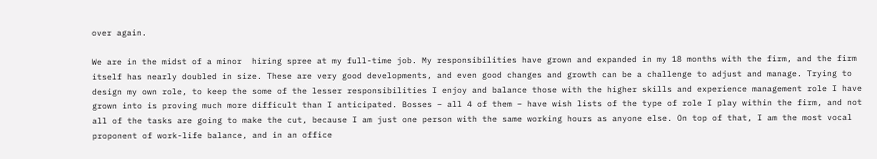over again.

We are in the midst of a minor  hiring spree at my full-time job. My responsibilities have grown and expanded in my 18 months with the firm, and the firm itself has nearly doubled in size. These are very good developments, and even good changes and growth can be a challenge to adjust and manage. Trying to design my own role, to keep the some of the lesser responsibilities I enjoy and balance those with the higher skills and experience management role I have grown into is proving much more difficult than I anticipated. Bosses – all 4 of them – have wish lists of the type of role I play within the firm, and not all of the tasks are going to make the cut, because I am just one person with the same working hours as anyone else. On top of that, I am the most vocal proponent of work-life balance, and in an office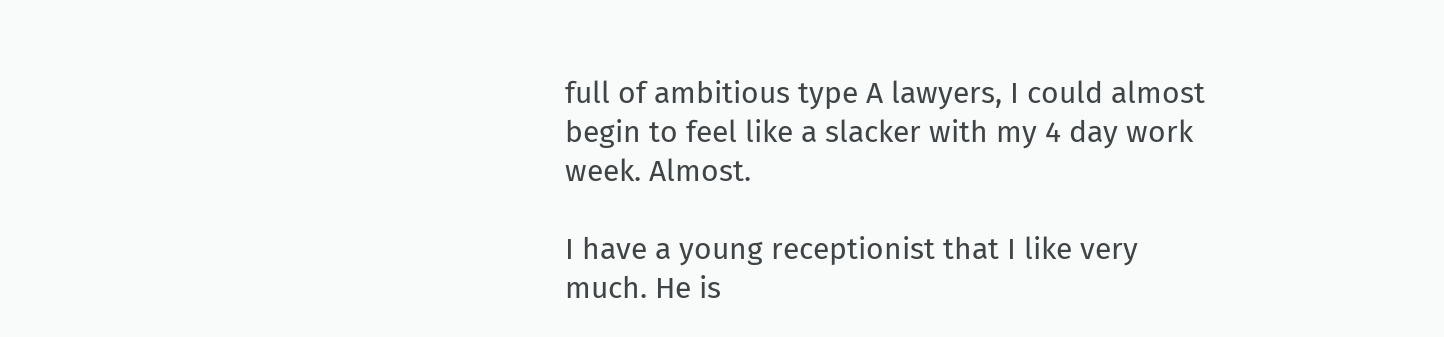full of ambitious type A lawyers, I could almost begin to feel like a slacker with my 4 day work week. Almost.

I have a young receptionist that I like very much. He is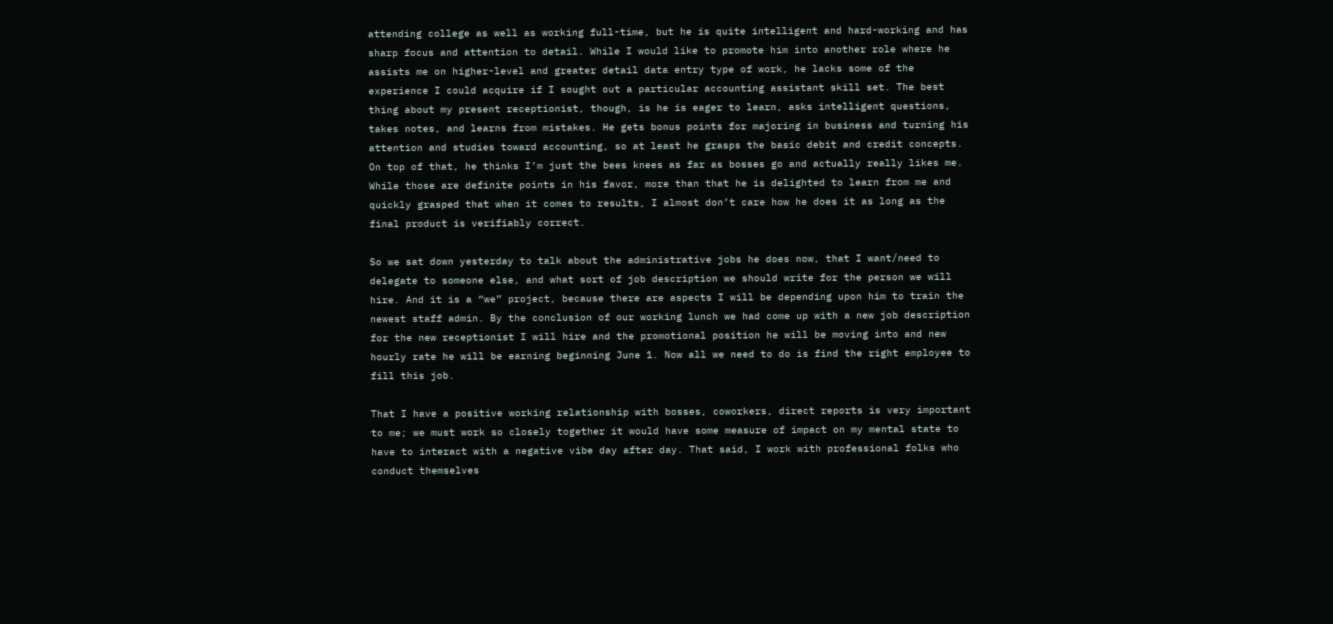attending college as well as working full-time, but he is quite intelligent and hard-working and has sharp focus and attention to detail. While I would like to promote him into another role where he assists me on higher-level and greater detail data entry type of work, he lacks some of the experience I could acquire if I sought out a particular accounting assistant skill set. The best thing about my present receptionist, though, is he is eager to learn, asks intelligent questions, takes notes, and learns from mistakes. He gets bonus points for majoring in business and turning his attention and studies toward accounting, so at least he grasps the basic debit and credit concepts. On top of that, he thinks I’m just the bees knees as far as bosses go and actually really likes me. While those are definite points in his favor, more than that he is delighted to learn from me and quickly grasped that when it comes to results, I almost don’t care how he does it as long as the final product is verifiably correct.

So we sat down yesterday to talk about the administrative jobs he does now, that I want/need to delegate to someone else, and what sort of job description we should write for the person we will hire. And it is a “we” project, because there are aspects I will be depending upon him to train the newest staff admin. By the conclusion of our working lunch we had come up with a new job description for the new receptionist I will hire and the promotional position he will be moving into and new hourly rate he will be earning beginning June 1. Now all we need to do is find the right employee to fill this job.

That I have a positive working relationship with bosses, coworkers, direct reports is very important to me; we must work so closely together it would have some measure of impact on my mental state to have to interact with a negative vibe day after day. That said, I work with professional folks who conduct themselves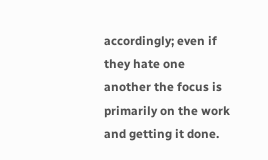accordingly; even if they hate one another the focus is primarily on the work and getting it done.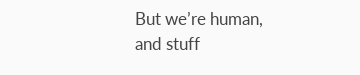But we’re human, and stuff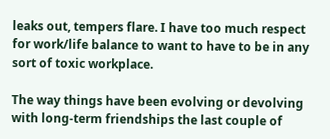leaks out, tempers flare. I have too much respect for work/life balance to want to have to be in any sort of toxic workplace.

The way things have been evolving or devolving with long-term friendships the last couple of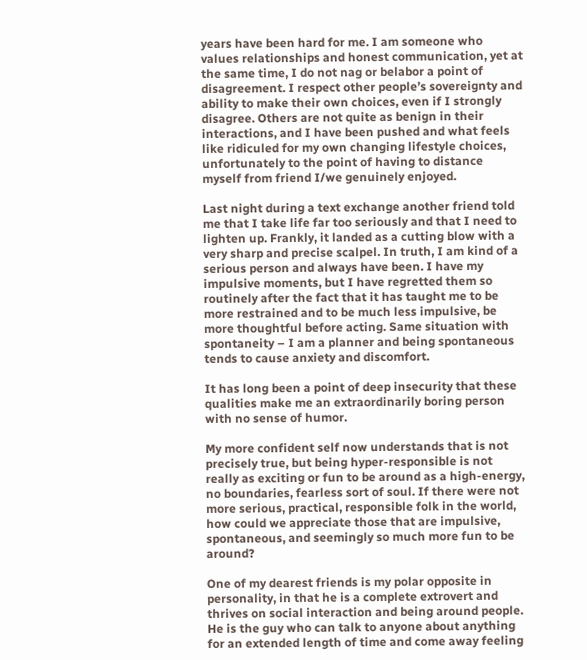years have been hard for me. I am someone who values relationships and honest communication, yet at the same time, I do not nag or belabor a point of disagreement. I respect other people’s sovereignty and ability to make their own choices, even if I strongly disagree. Others are not quite as benign in their interactions, and I have been pushed and what feels like ridiculed for my own changing lifestyle choices, unfortunately to the point of having to distance myself from friend I/we genuinely enjoyed.

Last night during a text exchange another friend told me that I take life far too seriously and that I need to lighten up. Frankly, it landed as a cutting blow with a very sharp and precise scalpel. In truth, I am kind of a serious person and always have been. I have my impulsive moments, but I have regretted them so routinely after the fact that it has taught me to be more restrained and to be much less impulsive, be more thoughtful before acting. Same situation with spontaneity – I am a planner and being spontaneous tends to cause anxiety and discomfort.

It has long been a point of deep insecurity that these qualities make me an extraordinarily boring person with no sense of humor.

My more confident self now understands that is not precisely true, but being hyper-responsible is not really as exciting or fun to be around as a high-energy, no boundaries, fearless sort of soul. If there were not more serious, practical, responsible folk in the world, how could we appreciate those that are impulsive, spontaneous, and seemingly so much more fun to be around?

One of my dearest friends is my polar opposite in personality, in that he is a complete extrovert and thrives on social interaction and being around people. He is the guy who can talk to anyone about anything for an extended length of time and come away feeling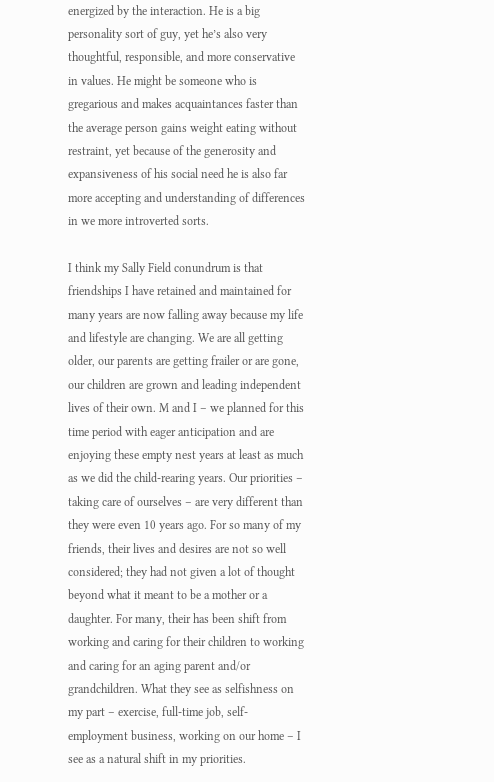energized by the interaction. He is a big personality sort of guy, yet he’s also very thoughtful, responsible, and more conservative in values. He might be someone who is gregarious and makes acquaintances faster than the average person gains weight eating without restraint, yet because of the generosity and expansiveness of his social need he is also far more accepting and understanding of differences in we more introverted sorts.

I think my Sally Field conundrum is that friendships I have retained and maintained for many years are now falling away because my life and lifestyle are changing. We are all getting older, our parents are getting frailer or are gone, our children are grown and leading independent lives of their own. M and I – we planned for this time period with eager anticipation and are enjoying these empty nest years at least as much as we did the child-rearing years. Our priorities – taking care of ourselves – are very different than they were even 10 years ago. For so many of my friends, their lives and desires are not so well considered; they had not given a lot of thought beyond what it meant to be a mother or a daughter. For many, their has been shift from working and caring for their children to working and caring for an aging parent and/or grandchildren. What they see as selfishness on my part – exercise, full-time job, self-employment business, working on our home – I see as a natural shift in my priorities.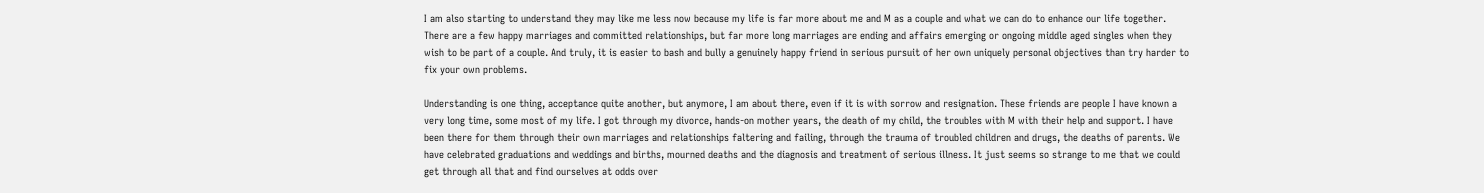I am also starting to understand they may like me less now because my life is far more about me and M as a couple and what we can do to enhance our life together. There are a few happy marriages and committed relationships, but far more long marriages are ending and affairs emerging or ongoing middle aged singles when they wish to be part of a couple. And truly, it is easier to bash and bully a genuinely happy friend in serious pursuit of her own uniquely personal objectives than try harder to fix your own problems.

Understanding is one thing, acceptance quite another, but anymore, I am about there, even if it is with sorrow and resignation. These friends are people I have known a very long time, some most of my life. I got through my divorce, hands-on mother years, the death of my child, the troubles with M with their help and support. I have been there for them through their own marriages and relationships faltering and failing, through the trauma of troubled children and drugs, the deaths of parents. We have celebrated graduations and weddings and births, mourned deaths and the diagnosis and treatment of serious illness. It just seems so strange to me that we could get through all that and find ourselves at odds over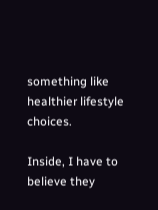something like healthier lifestyle choices.

Inside, I have to believe they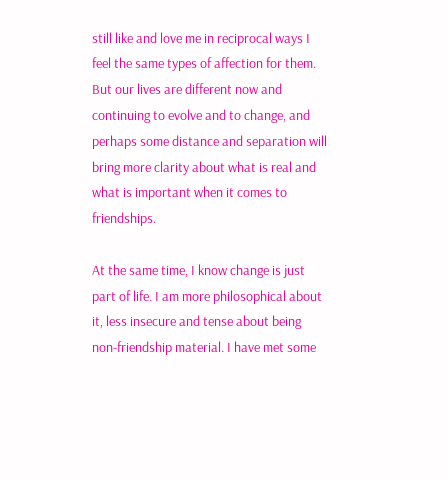still like and love me in reciprocal ways I feel the same types of affection for them. But our lives are different now and continuing to evolve and to change, and perhaps some distance and separation will bring more clarity about what is real and what is important when it comes to friendships.

At the same time, I know change is just part of life. I am more philosophical about it, less insecure and tense about being non-friendship material. I have met some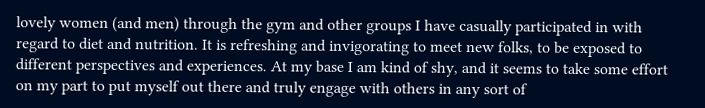lovely women (and men) through the gym and other groups I have casually participated in with regard to diet and nutrition. It is refreshing and invigorating to meet new folks, to be exposed to different perspectives and experiences. At my base I am kind of shy, and it seems to take some effort on my part to put myself out there and truly engage with others in any sort of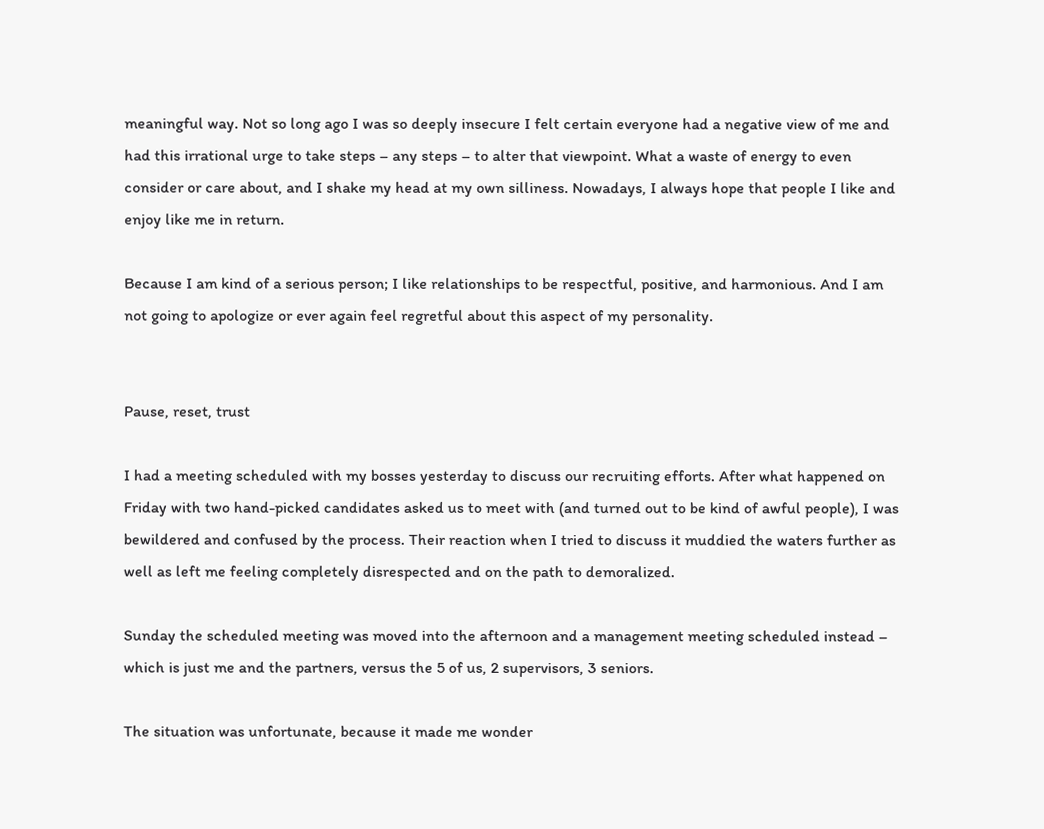meaningful way. Not so long ago I was so deeply insecure I felt certain everyone had a negative view of me and had this irrational urge to take steps – any steps – to alter that viewpoint. What a waste of energy to even consider or care about, and I shake my head at my own silliness. Nowadays, I always hope that people I like and enjoy like me in return.

Because I am kind of a serious person; I like relationships to be respectful, positive, and harmonious. And I am not going to apologize or ever again feel regretful about this aspect of my personality.


Pause, reset, trust

I had a meeting scheduled with my bosses yesterday to discuss our recruiting efforts. After what happened on Friday with two hand-picked candidates asked us to meet with (and turned out to be kind of awful people), I was bewildered and confused by the process. Their reaction when I tried to discuss it muddied the waters further as well as left me feeling completely disrespected and on the path to demoralized.

Sunday the scheduled meeting was moved into the afternoon and a management meeting scheduled instead – which is just me and the partners, versus the 5 of us, 2 supervisors, 3 seniors.

The situation was unfortunate, because it made me wonder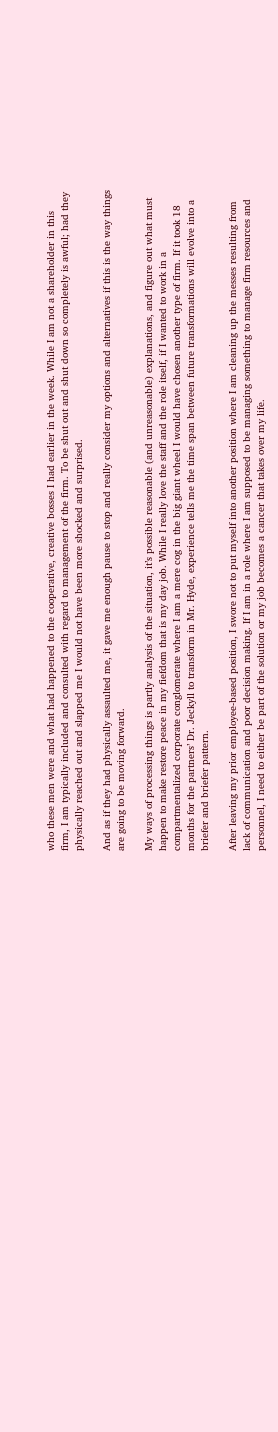who these men were and what had happened to the cooperative, creative bosses I had earlier in the week. While I am not a shareholder in this firm, I am typically included and consulted with regard to management of the firm. To be shut out and shut down so completely is awful; had they physically reached out and slapped me I would not have been more shocked and surprised.

And as if they had physically assaulted me, it gave me enough pause to stop and really consider my options and alternatives if this is the way things are going to be moving forward.

My ways of processing things is partly analysis of the situation, it’s possible reasonable (and unreasonable) explanations, and figure out what must happen to make restore peace in my fiefdom that is my day job. While I really love the staff and the role itself, if I wanted to work in a compartmentalized corporate conglomerate where I am a mere cog in the big giant wheel I would have chosen another type of firm. If it took 18 months for the partners’ Dr. Jeckyll to transform in Mr. Hyde, experience tells me the time span between future transformations will evolve into a briefer and briefer pattern.

After leaving my prior employee-based position, I swore not to put myself into another position where I am cleaning up the messes resulting from lack of communication and poor decision making. If I am in a role where I am supposed to be managing something to manage firm resources and personnel, I need to either be part of the solution or my job becomes a cancer that takes over my life.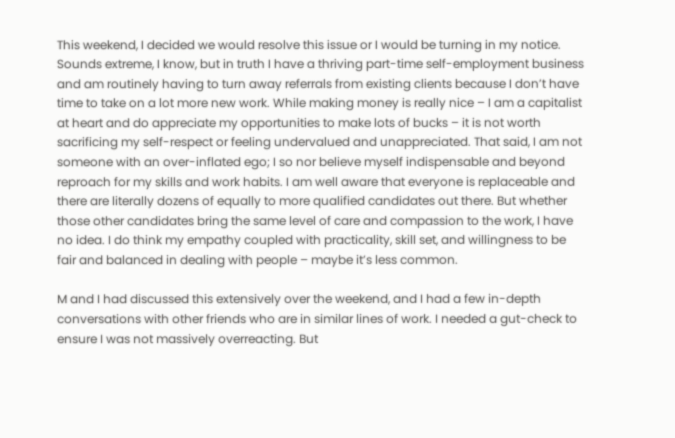This weekend, I decided we would resolve this issue or I would be turning in my notice. Sounds extreme, I know, but in truth I have a thriving part-time self-employment business and am routinely having to turn away referrals from existing clients because I don’t have time to take on a lot more new work. While making money is really nice – I am a capitalist at heart and do appreciate my opportunities to make lots of bucks – it is not worth sacrificing my self-respect or feeling undervalued and unappreciated. That said, I am not someone with an over-inflated ego; I so nor believe myself indispensable and beyond reproach for my skills and work habits. I am well aware that everyone is replaceable and there are literally dozens of equally to more qualified candidates out there. But whether those other candidates bring the same level of care and compassion to the work, I have no idea. I do think my empathy coupled with practicality, skill set, and willingness to be fair and balanced in dealing with people – maybe it’s less common.

M and I had discussed this extensively over the weekend, and I had a few in-depth conversations with other friends who are in similar lines of work. I needed a gut-check to ensure I was not massively overreacting. But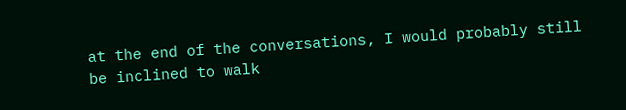at the end of the conversations, I would probably still be inclined to walk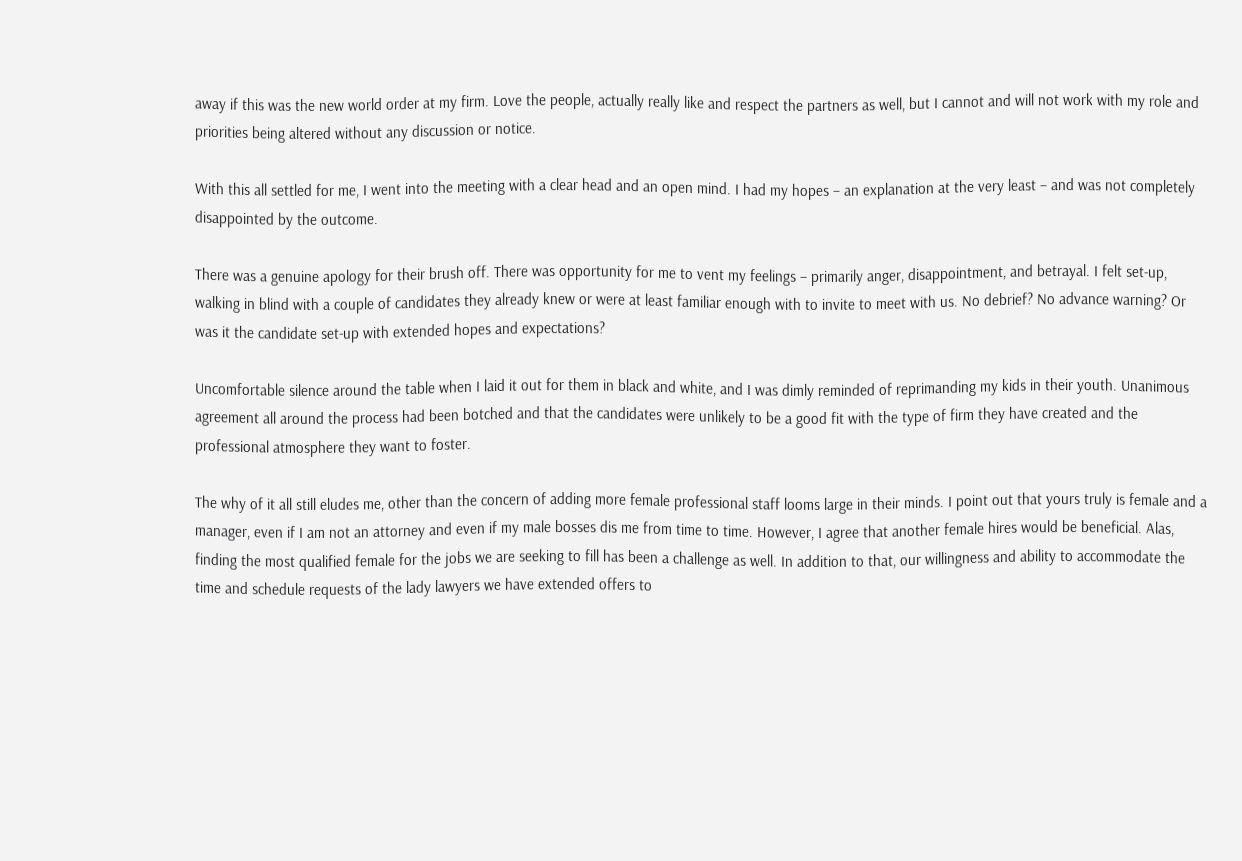away if this was the new world order at my firm. Love the people, actually really like and respect the partners as well, but I cannot and will not work with my role and priorities being altered without any discussion or notice.

With this all settled for me, I went into the meeting with a clear head and an open mind. I had my hopes – an explanation at the very least – and was not completely disappointed by the outcome.

There was a genuine apology for their brush off. There was opportunity for me to vent my feelings – primarily anger, disappointment, and betrayal. I felt set-up, walking in blind with a couple of candidates they already knew or were at least familiar enough with to invite to meet with us. No debrief? No advance warning? Or was it the candidate set-up with extended hopes and expectations?

Uncomfortable silence around the table when I laid it out for them in black and white, and I was dimly reminded of reprimanding my kids in their youth. Unanimous agreement all around the process had been botched and that the candidates were unlikely to be a good fit with the type of firm they have created and the professional atmosphere they want to foster.

The why of it all still eludes me, other than the concern of adding more female professional staff looms large in their minds. I point out that yours truly is female and a manager, even if I am not an attorney and even if my male bosses dis me from time to time. However, I agree that another female hires would be beneficial. Alas, finding the most qualified female for the jobs we are seeking to fill has been a challenge as well. In addition to that, our willingness and ability to accommodate the time and schedule requests of the lady lawyers we have extended offers to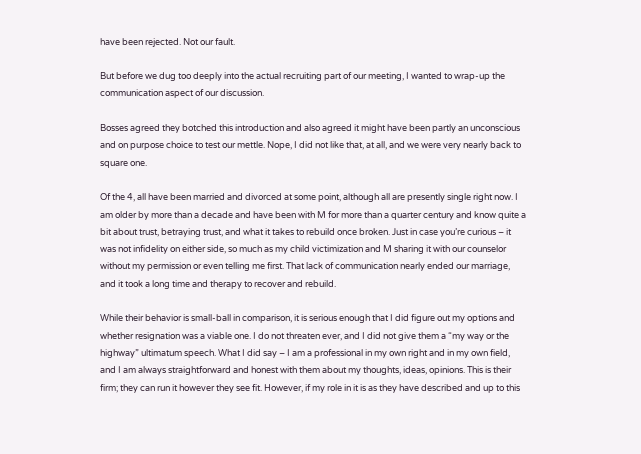have been rejected. Not our fault.

But before we dug too deeply into the actual recruiting part of our meeting, I wanted to wrap-up the communication aspect of our discussion.

Bosses agreed they botched this introduction and also agreed it might have been partly an unconscious and on purpose choice to test our mettle. Nope, I did not like that, at all, and we were very nearly back to square one.

Of the 4, all have been married and divorced at some point, although all are presently single right now. I am older by more than a decade and have been with M for more than a quarter century and know quite a bit about trust, betraying trust, and what it takes to rebuild once broken. Just in case you’re curious – it was not infidelity on either side, so much as my child victimization and M sharing it with our counselor without my permission or even telling me first. That lack of communication nearly ended our marriage, and it took a long time and therapy to recover and rebuild.

While their behavior is small-ball in comparison, it is serious enough that I did figure out my options and whether resignation was a viable one. I do not threaten ever, and I did not give them a “my way or the highway” ultimatum speech. What I did say – I am a professional in my own right and in my own field, and I am always straightforward and honest with them about my thoughts, ideas, opinions. This is their firm; they can run it however they see fit. However, if my role in it is as they have described and up to this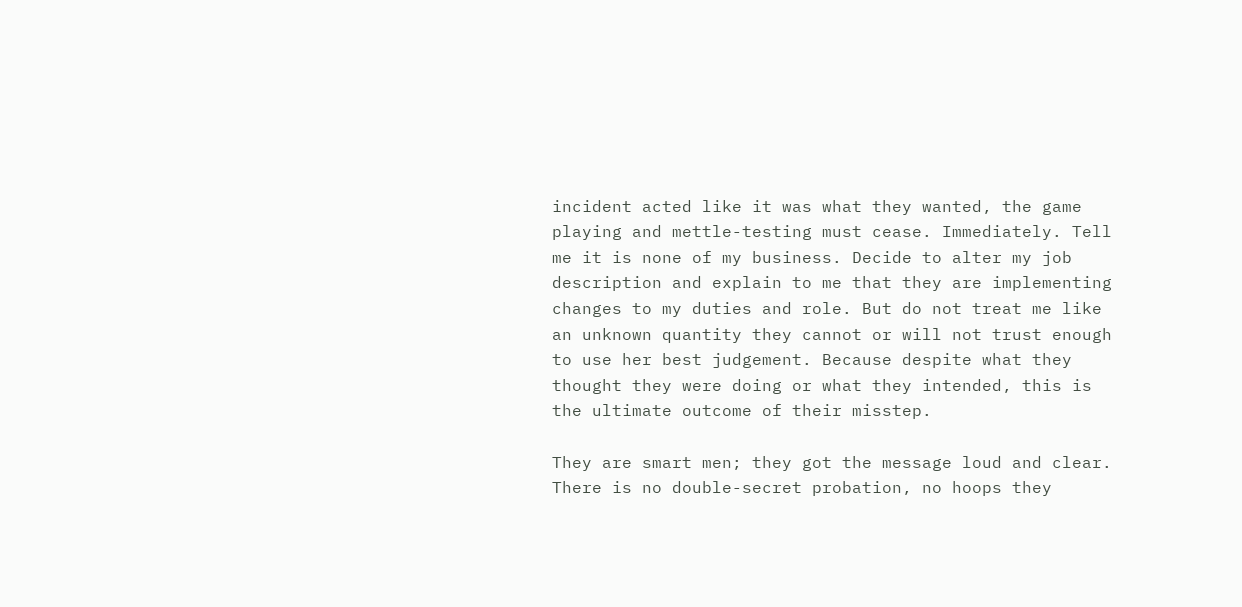incident acted like it was what they wanted, the game playing and mettle-testing must cease. Immediately. Tell me it is none of my business. Decide to alter my job description and explain to me that they are implementing changes to my duties and role. But do not treat me like an unknown quantity they cannot or will not trust enough to use her best judgement. Because despite what they thought they were doing or what they intended, this is the ultimate outcome of their misstep.

They are smart men; they got the message loud and clear. There is no double-secret probation, no hoops they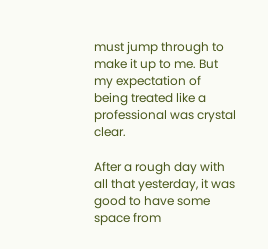must jump through to make it up to me. But my expectation of being treated like a professional was crystal clear.

After a rough day with all that yesterday, it was good to have some space from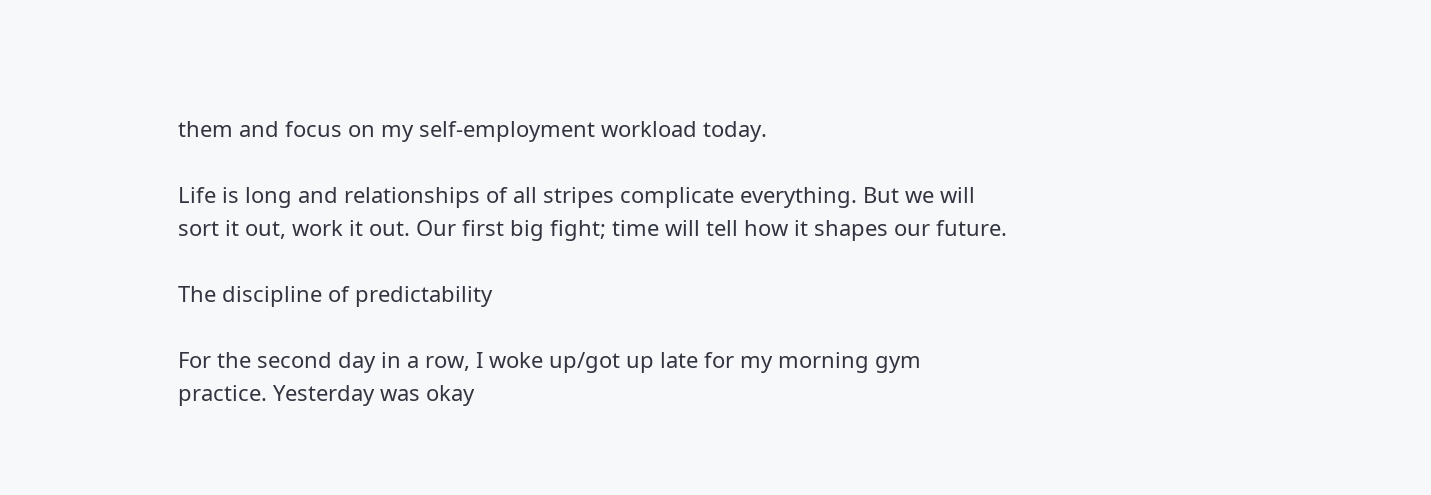them and focus on my self-employment workload today.

Life is long and relationships of all stripes complicate everything. But we will sort it out, work it out. Our first big fight; time will tell how it shapes our future.

The discipline of predictability

For the second day in a row, I woke up/got up late for my morning gym practice. Yesterday was okay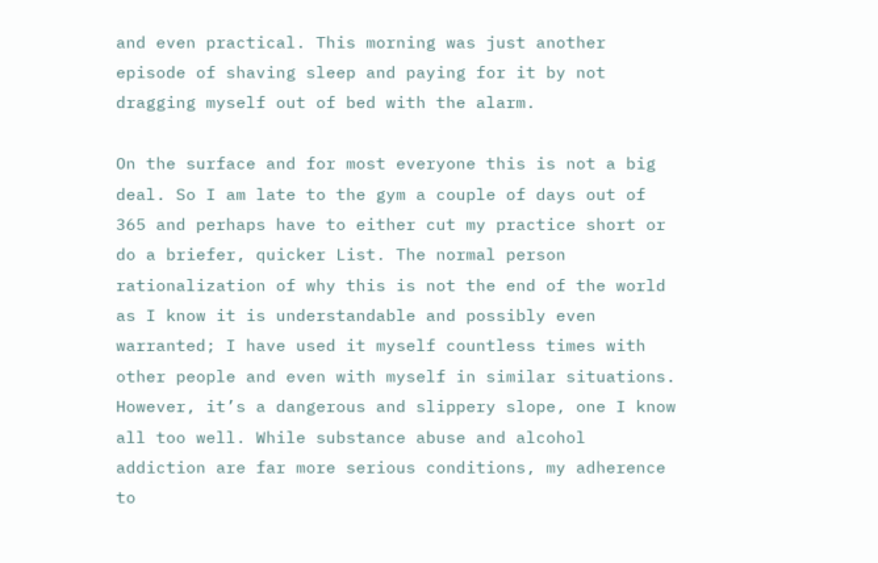and even practical. This morning was just another episode of shaving sleep and paying for it by not dragging myself out of bed with the alarm.

On the surface and for most everyone this is not a big deal. So I am late to the gym a couple of days out of 365 and perhaps have to either cut my practice short or do a briefer, quicker List. The normal person rationalization of why this is not the end of the world as I know it is understandable and possibly even warranted; I have used it myself countless times with other people and even with myself in similar situations. However, it’s a dangerous and slippery slope, one I know all too well. While substance abuse and alcohol addiction are far more serious conditions, my adherence to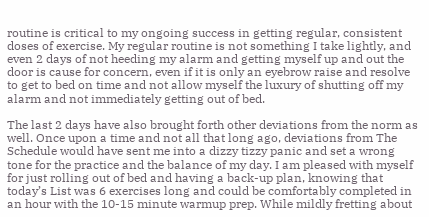routine is critical to my ongoing success in getting regular, consistent doses of exercise. My regular routine is not something I take lightly, and even 2 days of not heeding my alarm and getting myself up and out the door is cause for concern, even if it is only an eyebrow raise and resolve to get to bed on time and not allow myself the luxury of shutting off my alarm and not immediately getting out of bed.

The last 2 days have also brought forth other deviations from the norm as well. Once upon a time and not all that long ago, deviations from The Schedule would have sent me into a dizzy tizzy panic and set a wrong tone for the practice and the balance of my day. I am pleased with myself for just rolling out of bed and having a back-up plan, knowing that today’s List was 6 exercises long and could be comfortably completed in an hour with the 10-15 minute warmup prep. While mildly fretting about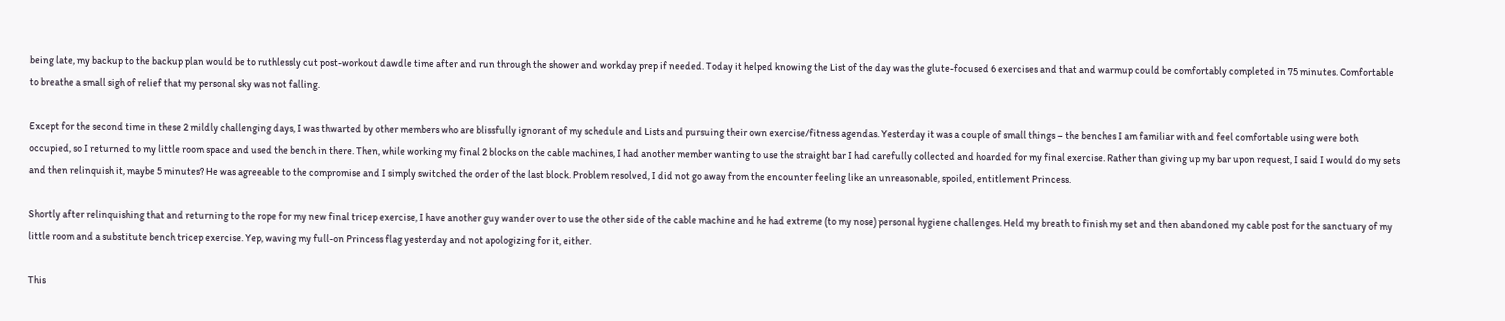being late, my backup to the backup plan would be to ruthlessly cut post-workout dawdle time after and run through the shower and workday prep if needed. Today it helped knowing the List of the day was the glute-focused 6 exercises and that and warmup could be comfortably completed in 75 minutes. Comfortable to breathe a small sigh of relief that my personal sky was not falling.

Except for the second time in these 2 mildly challenging days, I was thwarted by other members who are blissfully ignorant of my schedule and Lists and pursuing their own exercise/fitness agendas. Yesterday it was a couple of small things – the benches I am familiar with and feel comfortable using were both occupied, so I returned to my little room space and used the bench in there. Then, while working my final 2 blocks on the cable machines, I had another member wanting to use the straight bar I had carefully collected and hoarded for my final exercise. Rather than giving up my bar upon request, I said I would do my sets and then relinquish it, maybe 5 minutes? He was agreeable to the compromise and I simply switched the order of the last block. Problem resolved, I did not go away from the encounter feeling like an unreasonable, spoiled, entitlement Princess.

Shortly after relinquishing that and returning to the rope for my new final tricep exercise, I have another guy wander over to use the other side of the cable machine and he had extreme (to my nose) personal hygiene challenges. Held my breath to finish my set and then abandoned my cable post for the sanctuary of my little room and a substitute bench tricep exercise. Yep, waving my full-on Princess flag yesterday and not apologizing for it, either.

This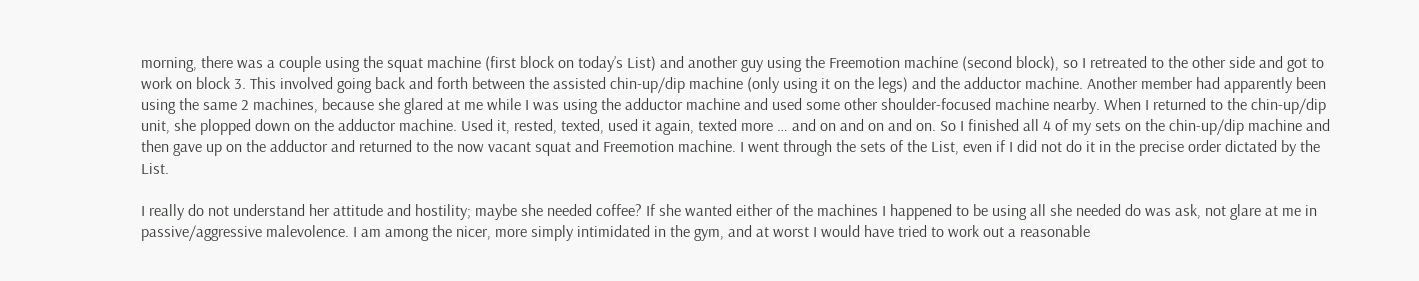morning, there was a couple using the squat machine (first block on today’s List) and another guy using the Freemotion machine (second block), so I retreated to the other side and got to work on block 3. This involved going back and forth between the assisted chin-up/dip machine (only using it on the legs) and the adductor machine. Another member had apparently been using the same 2 machines, because she glared at me while I was using the adductor machine and used some other shoulder-focused machine nearby. When I returned to the chin-up/dip unit, she plopped down on the adductor machine. Used it, rested, texted, used it again, texted more … and on and on and on. So I finished all 4 of my sets on the chin-up/dip machine and then gave up on the adductor and returned to the now vacant squat and Freemotion machine. I went through the sets of the List, even if I did not do it in the precise order dictated by the List.

I really do not understand her attitude and hostility; maybe she needed coffee? If she wanted either of the machines I happened to be using all she needed do was ask, not glare at me in passive/aggressive malevolence. I am among the nicer, more simply intimidated in the gym, and at worst I would have tried to work out a reasonable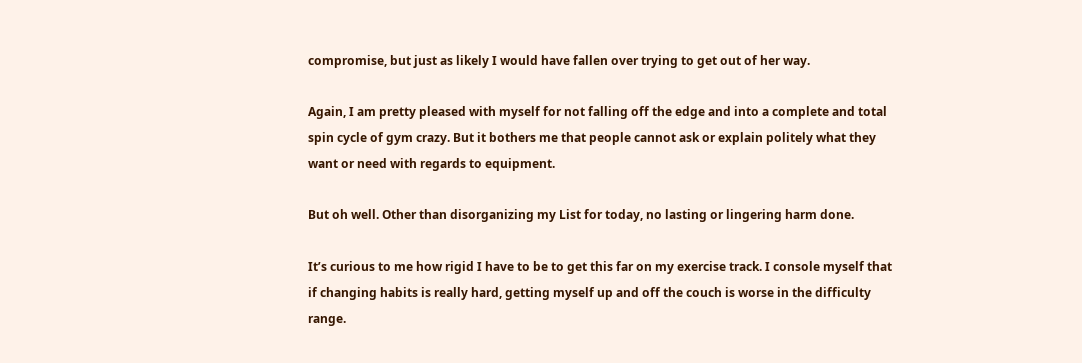compromise, but just as likely I would have fallen over trying to get out of her way.

Again, I am pretty pleased with myself for not falling off the edge and into a complete and total spin cycle of gym crazy. But it bothers me that people cannot ask or explain politely what they want or need with regards to equipment.

But oh well. Other than disorganizing my List for today, no lasting or lingering harm done.

It’s curious to me how rigid I have to be to get this far on my exercise track. I console myself that if changing habits is really hard, getting myself up and off the couch is worse in the difficulty range.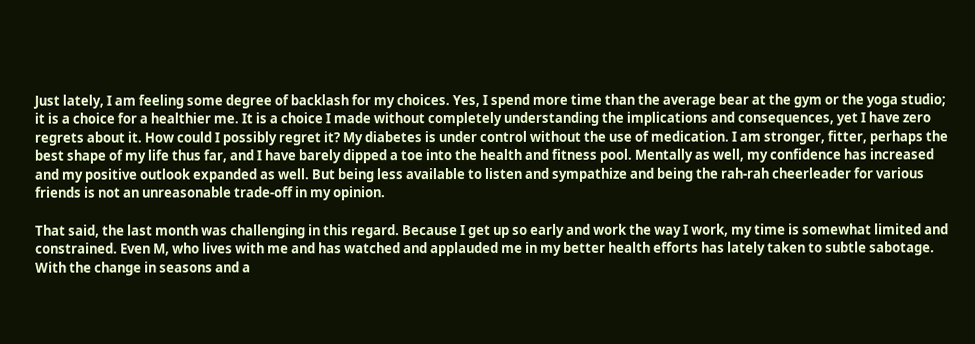Just lately, I am feeling some degree of backlash for my choices. Yes, I spend more time than the average bear at the gym or the yoga studio; it is a choice for a healthier me. It is a choice I made without completely understanding the implications and consequences, yet I have zero regrets about it. How could I possibly regret it? My diabetes is under control without the use of medication. I am stronger, fitter, perhaps the best shape of my life thus far, and I have barely dipped a toe into the health and fitness pool. Mentally as well, my confidence has increased and my positive outlook expanded as well. But being less available to listen and sympathize and being the rah-rah cheerleader for various friends is not an unreasonable trade-off in my opinion.

That said, the last month was challenging in this regard. Because I get up so early and work the way I work, my time is somewhat limited and constrained. Even M, who lives with me and has watched and applauded me in my better health efforts has lately taken to subtle sabotage. With the change in seasons and a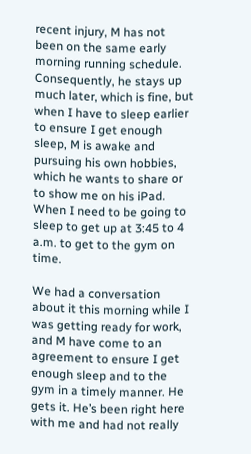recent injury, M has not been on the same early morning running schedule. Consequently, he stays up much later, which is fine, but when I have to sleep earlier to ensure I get enough sleep, M is awake and pursuing his own hobbies, which he wants to share or to show me on his iPad. When I need to be going to sleep to get up at 3:45 to 4 a.m. to get to the gym on time.

We had a conversation about it this morning while I was getting ready for work, and M have come to an agreement to ensure I get enough sleep and to the gym in a timely manner. He gets it. He’s been right here with me and had not really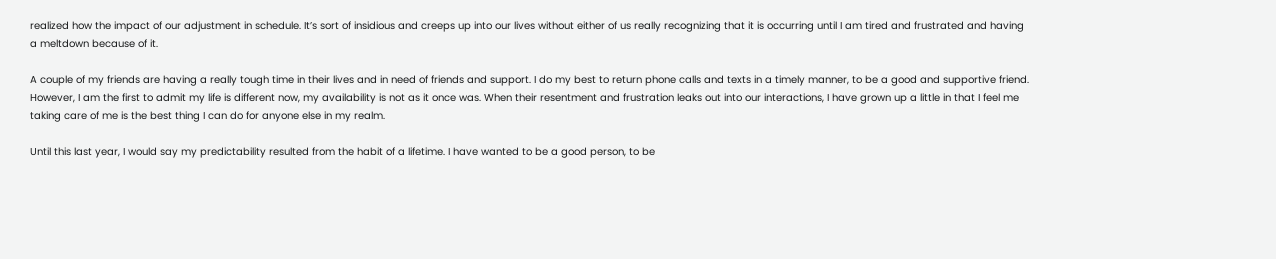realized how the impact of our adjustment in schedule. It’s sort of insidious and creeps up into our lives without either of us really recognizing that it is occurring until I am tired and frustrated and having a meltdown because of it.

A couple of my friends are having a really tough time in their lives and in need of friends and support. I do my best to return phone calls and texts in a timely manner, to be a good and supportive friend. However, I am the first to admit my life is different now, my availability is not as it once was. When their resentment and frustration leaks out into our interactions, I have grown up a little in that I feel me taking care of me is the best thing I can do for anyone else in my realm.

Until this last year, I would say my predictability resulted from the habit of a lifetime. I have wanted to be a good person, to be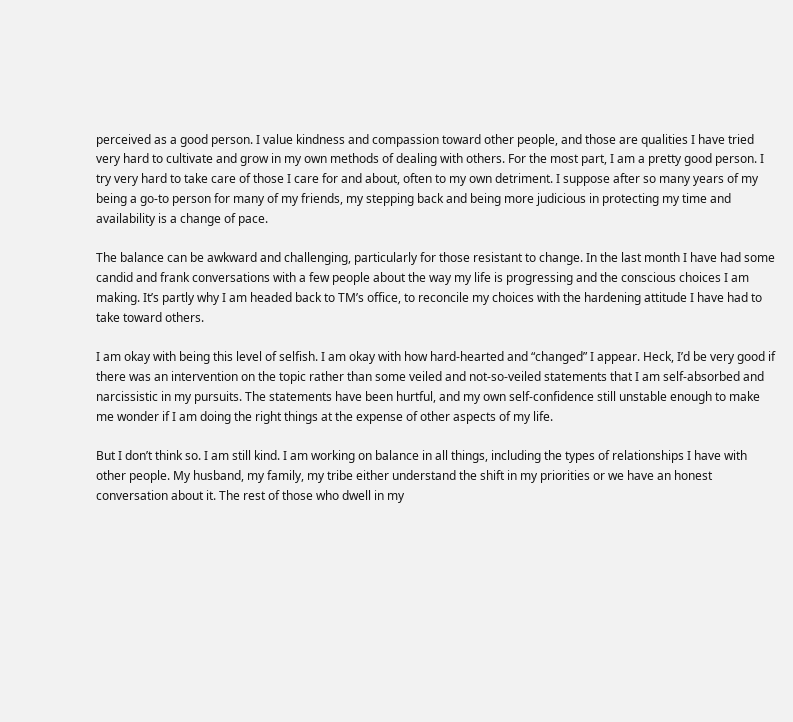perceived as a good person. I value kindness and compassion toward other people, and those are qualities I have tried very hard to cultivate and grow in my own methods of dealing with others. For the most part, I am a pretty good person. I try very hard to take care of those I care for and about, often to my own detriment. I suppose after so many years of my being a go-to person for many of my friends, my stepping back and being more judicious in protecting my time and availability is a change of pace.

The balance can be awkward and challenging, particularly for those resistant to change. In the last month I have had some candid and frank conversations with a few people about the way my life is progressing and the conscious choices I am making. It’s partly why I am headed back to TM’s office, to reconcile my choices with the hardening attitude I have had to take toward others.

I am okay with being this level of selfish. I am okay with how hard-hearted and “changed” I appear. Heck, I’d be very good if there was an intervention on the topic rather than some veiled and not-so-veiled statements that I am self-absorbed and narcissistic in my pursuits. The statements have been hurtful, and my own self-confidence still unstable enough to make me wonder if I am doing the right things at the expense of other aspects of my life.

But I don’t think so. I am still kind. I am working on balance in all things, including the types of relationships I have with other people. My husband, my family, my tribe either understand the shift in my priorities or we have an honest conversation about it. The rest of those who dwell in my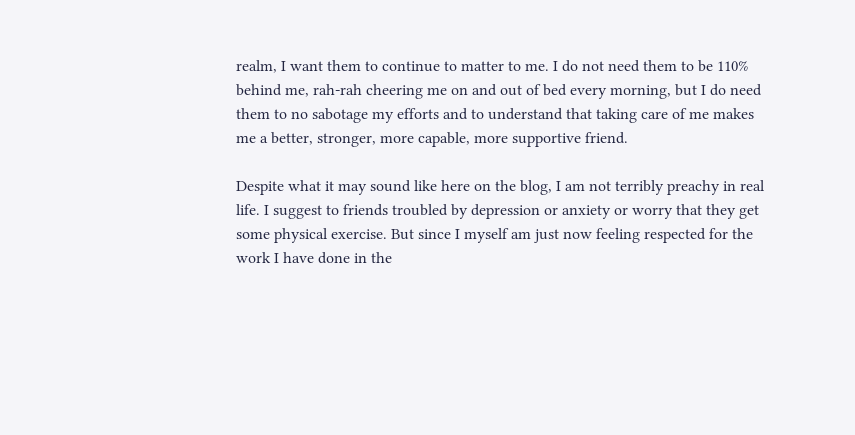realm, I want them to continue to matter to me. I do not need them to be 110% behind me, rah-rah cheering me on and out of bed every morning, but I do need them to no sabotage my efforts and to understand that taking care of me makes me a better, stronger, more capable, more supportive friend.

Despite what it may sound like here on the blog, I am not terribly preachy in real life. I suggest to friends troubled by depression or anxiety or worry that they get some physical exercise. But since I myself am just now feeling respected for the work I have done in the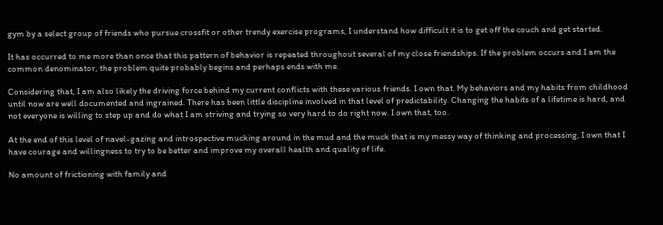gym by a select group of friends who pursue crossfit or other trendy exercise programs, I understand how difficult it is to get off the couch and get started.

It has occurred to me more than once that this pattern of behavior is repeated throughout several of my close friendships. If the problem occurs and I am the common denominator, the problem quite probably begins and perhaps ends with me.

Considering that, I am also likely the driving force behind my current conflicts with these various friends. I own that. My behaviors and my habits from childhood until now are well documented and ingrained. There has been little discipline involved in that level of predictability. Changing the habits of a lifetime is hard, and not everyone is willing to step up and do what I am striving and trying so very hard to do right now. I own that, too.

At the end of this level of navel-gazing and introspective mucking around in the mud and the muck that is my messy way of thinking and processing, I own that I have courage and willingness to try to be better and improve my overall health and quality of life.

No amount of frictioning with family and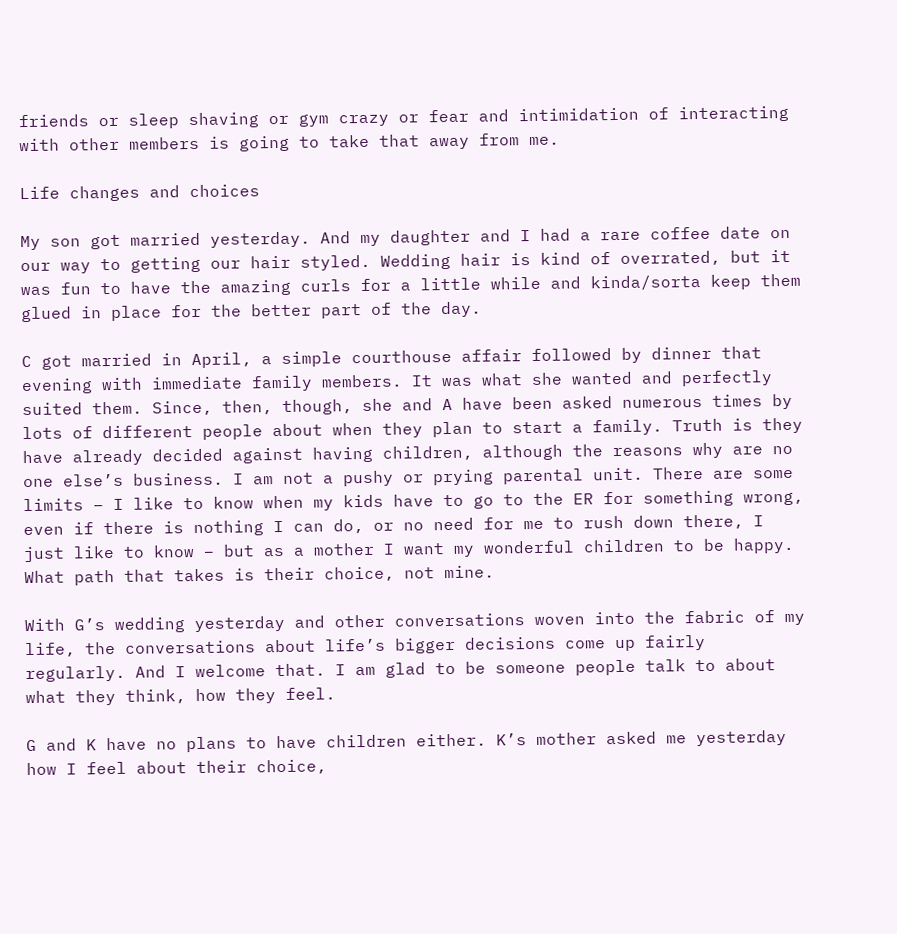friends or sleep shaving or gym crazy or fear and intimidation of interacting with other members is going to take that away from me.

Life changes and choices

My son got married yesterday. And my daughter and I had a rare coffee date on our way to getting our hair styled. Wedding hair is kind of overrated, but it was fun to have the amazing curls for a little while and kinda/sorta keep them glued in place for the better part of the day.

C got married in April, a simple courthouse affair followed by dinner that evening with immediate family members. It was what she wanted and perfectly suited them. Since, then, though, she and A have been asked numerous times by lots of different people about when they plan to start a family. Truth is they have already decided against having children, although the reasons why are no one else’s business. I am not a pushy or prying parental unit. There are some limits – I like to know when my kids have to go to the ER for something wrong, even if there is nothing I can do, or no need for me to rush down there, I just like to know – but as a mother I want my wonderful children to be happy. What path that takes is their choice, not mine.

With G’s wedding yesterday and other conversations woven into the fabric of my life, the conversations about life’s bigger decisions come up fairly regularly. And I welcome that. I am glad to be someone people talk to about what they think, how they feel.

G and K have no plans to have children either. K’s mother asked me yesterday how I feel about their choice,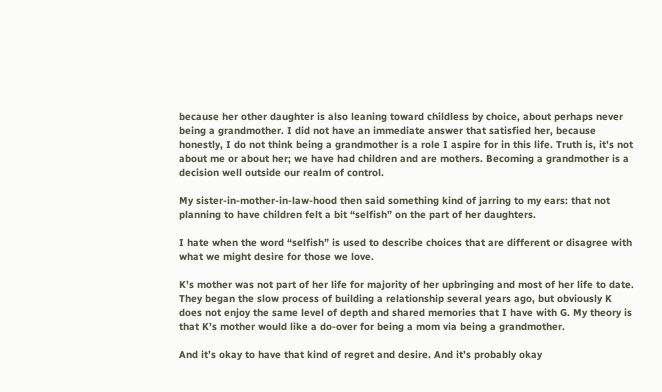because her other daughter is also leaning toward childless by choice, about perhaps never being a grandmother. I did not have an immediate answer that satisfied her, because honestly, I do not think being a grandmother is a role I aspire for in this life. Truth is, it’s not about me or about her; we have had children and are mothers. Becoming a grandmother is a decision well outside our realm of control.

My sister-in-mother-in-law-hood then said something kind of jarring to my ears: that not planning to have children felt a bit “selfish” on the part of her daughters.

I hate when the word “selfish” is used to describe choices that are different or disagree with what we might desire for those we love.

K’s mother was not part of her life for majority of her upbringing and most of her life to date. They began the slow process of building a relationship several years ago, but obviously K does not enjoy the same level of depth and shared memories that I have with G. My theory is that K’s mother would like a do-over for being a mom via being a grandmother.

And it’s okay to have that kind of regret and desire. And it’s probably okay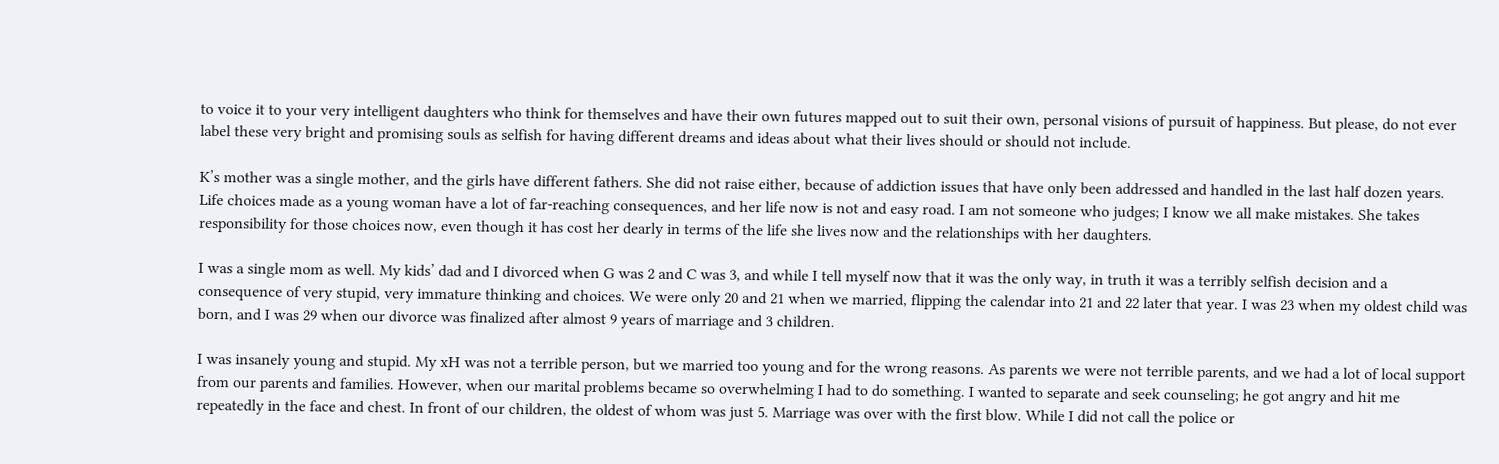to voice it to your very intelligent daughters who think for themselves and have their own futures mapped out to suit their own, personal visions of pursuit of happiness. But please, do not ever label these very bright and promising souls as selfish for having different dreams and ideas about what their lives should or should not include.

K’s mother was a single mother, and the girls have different fathers. She did not raise either, because of addiction issues that have only been addressed and handled in the last half dozen years. Life choices made as a young woman have a lot of far-reaching consequences, and her life now is not and easy road. I am not someone who judges; I know we all make mistakes. She takes responsibility for those choices now, even though it has cost her dearly in terms of the life she lives now and the relationships with her daughters.

I was a single mom as well. My kids’ dad and I divorced when G was 2 and C was 3, and while I tell myself now that it was the only way, in truth it was a terribly selfish decision and a consequence of very stupid, very immature thinking and choices. We were only 20 and 21 when we married, flipping the calendar into 21 and 22 later that year. I was 23 when my oldest child was born, and I was 29 when our divorce was finalized after almost 9 years of marriage and 3 children.

I was insanely young and stupid. My xH was not a terrible person, but we married too young and for the wrong reasons. As parents we were not terrible parents, and we had a lot of local support from our parents and families. However, when our marital problems became so overwhelming I had to do something. I wanted to separate and seek counseling; he got angry and hit me repeatedly in the face and chest. In front of our children, the oldest of whom was just 5. Marriage was over with the first blow. While I did not call the police or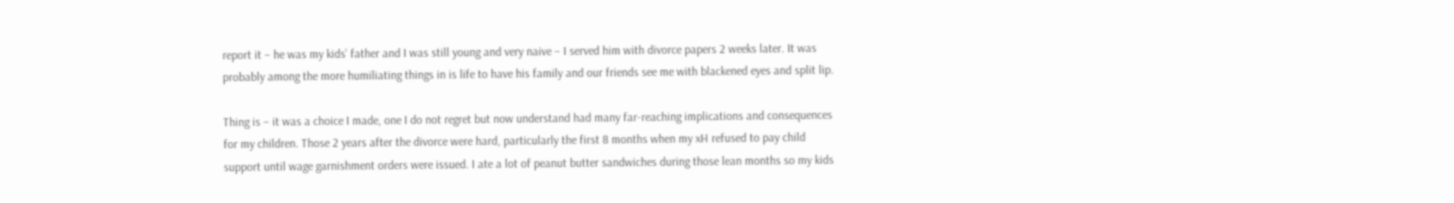report it – he was my kids’ father and I was still young and very naive – I served him with divorce papers 2 weeks later. It was probably among the more humiliating things in is life to have his family and our friends see me with blackened eyes and split lip.

Thing is – it was a choice I made, one I do not regret but now understand had many far-reaching implications and consequences for my children. Those 2 years after the divorce were hard, particularly the first 8 months when my xH refused to pay child support until wage garnishment orders were issued. I ate a lot of peanut butter sandwiches during those lean months so my kids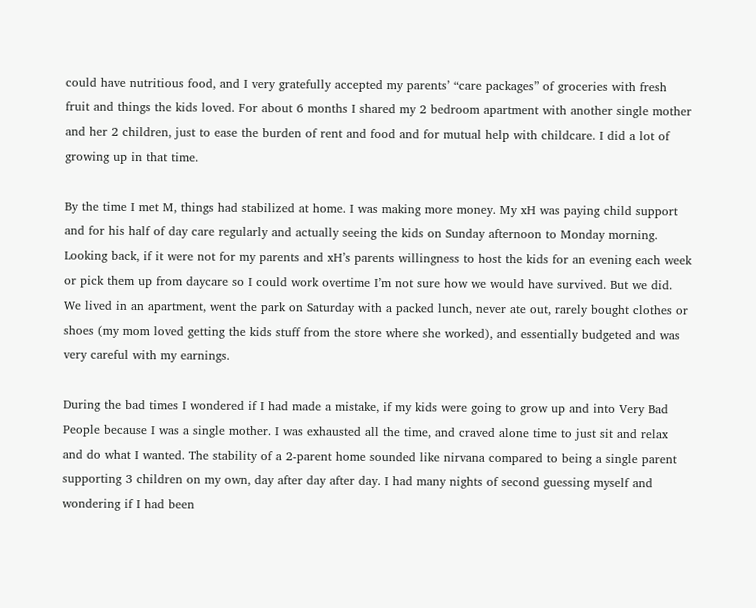could have nutritious food, and I very gratefully accepted my parents’ “care packages” of groceries with fresh fruit and things the kids loved. For about 6 months I shared my 2 bedroom apartment with another single mother and her 2 children, just to ease the burden of rent and food and for mutual help with childcare. I did a lot of growing up in that time.

By the time I met M, things had stabilized at home. I was making more money. My xH was paying child support and for his half of day care regularly and actually seeing the kids on Sunday afternoon to Monday morning. Looking back, if it were not for my parents and xH’s parents willingness to host the kids for an evening each week or pick them up from daycare so I could work overtime I’m not sure how we would have survived. But we did. We lived in an apartment, went the park on Saturday with a packed lunch, never ate out, rarely bought clothes or shoes (my mom loved getting the kids stuff from the store where she worked), and essentially budgeted and was very careful with my earnings.

During the bad times I wondered if I had made a mistake, if my kids were going to grow up and into Very Bad People because I was a single mother. I was exhausted all the time, and craved alone time to just sit and relax and do what I wanted. The stability of a 2-parent home sounded like nirvana compared to being a single parent supporting 3 children on my own, day after day after day. I had many nights of second guessing myself and wondering if I had been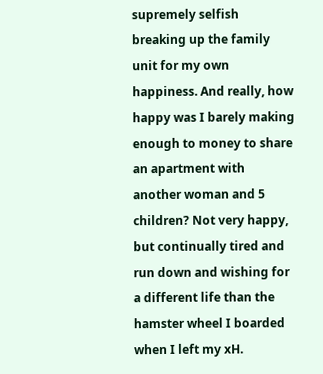supremely selfish breaking up the family unit for my own happiness. And really, how happy was I barely making enough to money to share an apartment with another woman and 5 children? Not very happy, but continually tired and run down and wishing for a different life than the hamster wheel I boarded when I left my xH.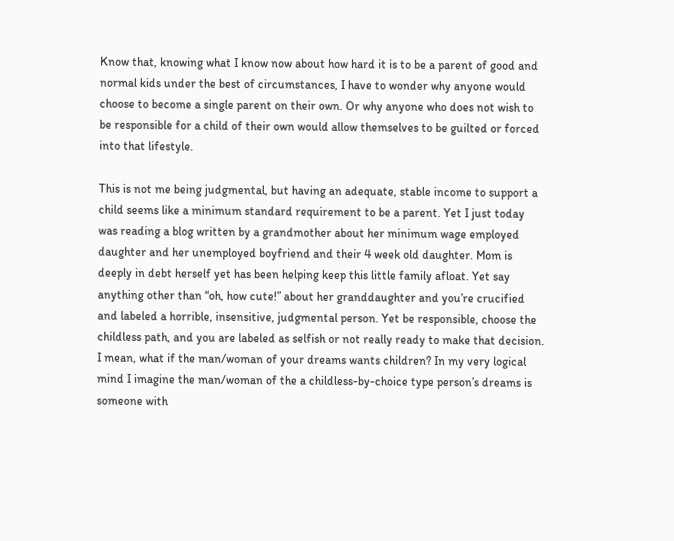Know that, knowing what I know now about how hard it is to be a parent of good and normal kids under the best of circumstances, I have to wonder why anyone would choose to become a single parent on their own. Or why anyone who does not wish to be responsible for a child of their own would allow themselves to be guilted or forced into that lifestyle.

This is not me being judgmental, but having an adequate, stable income to support a child seems like a minimum standard requirement to be a parent. Yet I just today was reading a blog written by a grandmother about her minimum wage employed daughter and her unemployed boyfriend and their 4 week old daughter. Mom is deeply in debt herself yet has been helping keep this little family afloat. Yet say anything other than “oh, how cute!” about her granddaughter and you’re crucified and labeled a horrible, insensitive, judgmental person. Yet be responsible, choose the childless path, and you are labeled as selfish or not really ready to make that decision. I mean, what if the man/woman of your dreams wants children? In my very logical mind I imagine the man/woman of the a childless-by-choice type person’s dreams is someone with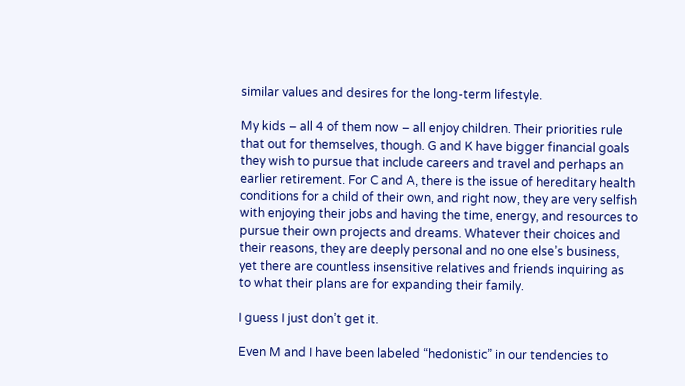similar values and desires for the long-term lifestyle.

My kids – all 4 of them now – all enjoy children. Their priorities rule that out for themselves, though. G and K have bigger financial goals they wish to pursue that include careers and travel and perhaps an earlier retirement. For C and A, there is the issue of hereditary health conditions for a child of their own, and right now, they are very selfish with enjoying their jobs and having the time, energy, and resources to pursue their own projects and dreams. Whatever their choices and their reasons, they are deeply personal and no one else’s business, yet there are countless insensitive relatives and friends inquiring as to what their plans are for expanding their family.

I guess I just don’t get it.

Even M and I have been labeled “hedonistic” in our tendencies to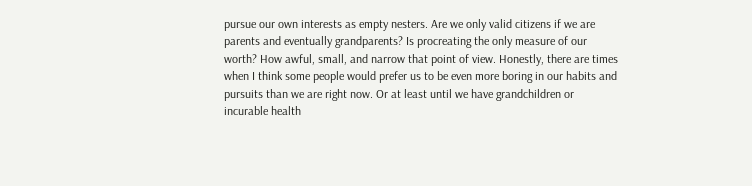pursue our own interests as empty nesters. Are we only valid citizens if we are parents and eventually grandparents? Is procreating the only measure of our worth? How awful, small, and narrow that point of view. Honestly, there are times when I think some people would prefer us to be even more boring in our habits and pursuits than we are right now. Or at least until we have grandchildren or incurable health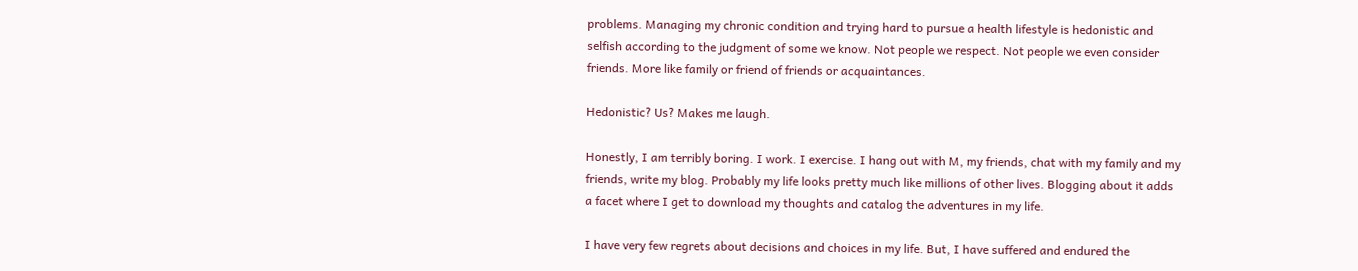problems. Managing my chronic condition and trying hard to pursue a health lifestyle is hedonistic and selfish according to the judgment of some we know. Not people we respect. Not people we even consider friends. More like family or friend of friends or acquaintances.

Hedonistic? Us? Makes me laugh.

Honestly, I am terribly boring. I work. I exercise. I hang out with M, my friends, chat with my family and my friends, write my blog. Probably my life looks pretty much like millions of other lives. Blogging about it adds a facet where I get to download my thoughts and catalog the adventures in my life.

I have very few regrets about decisions and choices in my life. But, I have suffered and endured the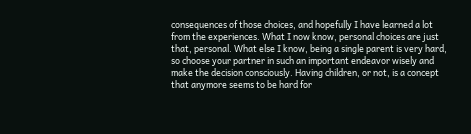consequences of those choices, and hopefully I have learned a lot from the experiences. What I now know, personal choices are just that, personal. What else I know, being a single parent is very hard, so choose your partner in such an important endeavor wisely and make the decision consciously. Having children, or not, is a concept that anymore seems to be hard for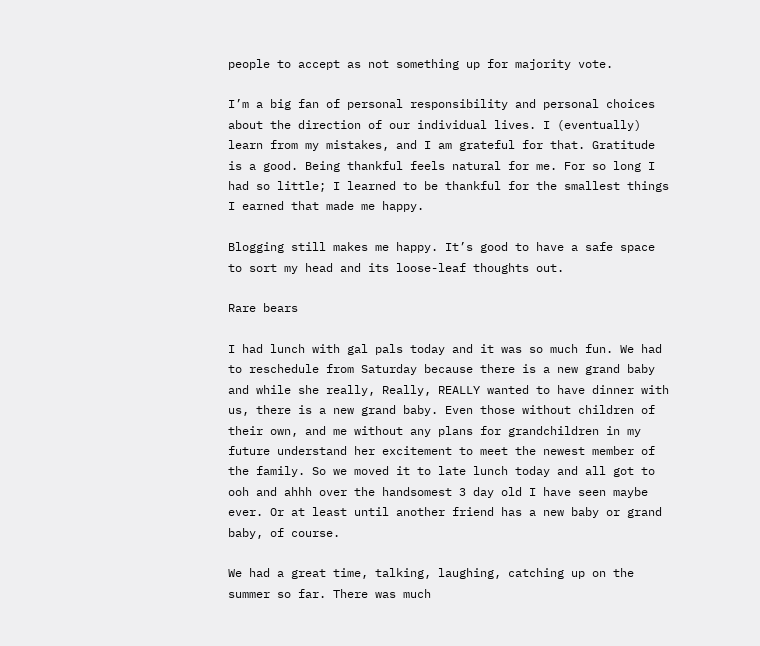people to accept as not something up for majority vote.

I’m a big fan of personal responsibility and personal choices about the direction of our individual lives. I (eventually) learn from my mistakes, and I am grateful for that. Gratitude is a good. Being thankful feels natural for me. For so long I had so little; I learned to be thankful for the smallest things I earned that made me happy.

Blogging still makes me happy. It’s good to have a safe space to sort my head and its loose-leaf thoughts out.

Rare bears

I had lunch with gal pals today and it was so much fun. We had to reschedule from Saturday because there is a new grand baby and while she really, Really, REALLY wanted to have dinner with us, there is a new grand baby. Even those without children of their own, and me without any plans for grandchildren in my future understand her excitement to meet the newest member of the family. So we moved it to late lunch today and all got to ooh and ahhh over the handsomest 3 day old I have seen maybe ever. Or at least until another friend has a new baby or grand baby, of course.

We had a great time, talking, laughing, catching up on the summer so far. There was much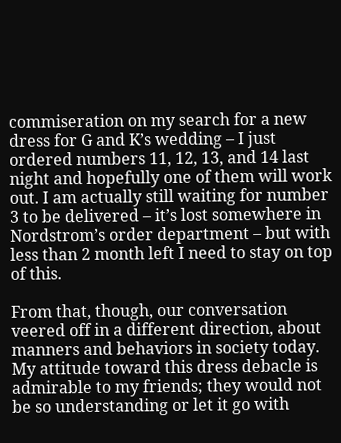commiseration on my search for a new dress for G and K’s wedding – I just ordered numbers 11, 12, 13, and 14 last night and hopefully one of them will work out. I am actually still waiting for number 3 to be delivered – it’s lost somewhere in Nordstrom’s order department – but with less than 2 month left I need to stay on top of this.

From that, though, our conversation veered off in a different direction, about manners and behaviors in society today. My attitude toward this dress debacle is admirable to my friends; they would not be so understanding or let it go with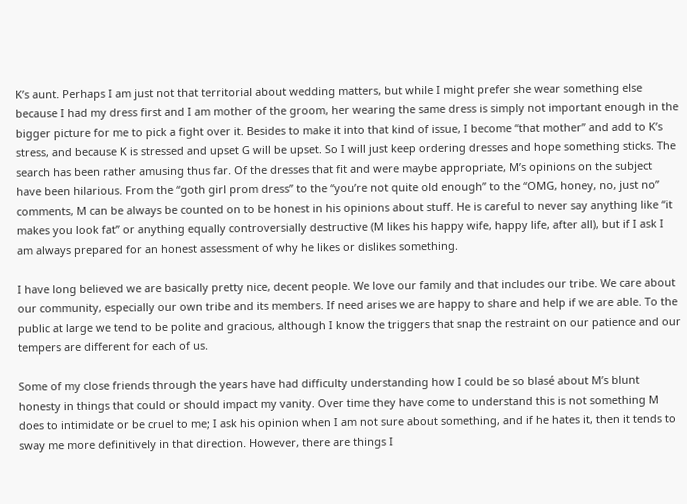K’s aunt. Perhaps I am just not that territorial about wedding matters, but while I might prefer she wear something else because I had my dress first and I am mother of the groom, her wearing the same dress is simply not important enough in the bigger picture for me to pick a fight over it. Besides to make it into that kind of issue, I become “that mother” and add to K’s stress, and because K is stressed and upset G will be upset. So I will just keep ordering dresses and hope something sticks. The search has been rather amusing thus far. Of the dresses that fit and were maybe appropriate, M’s opinions on the subject have been hilarious. From the “goth girl prom dress” to the “you’re not quite old enough” to the “OMG, honey, no, just no” comments, M can be always be counted on to be honest in his opinions about stuff. He is careful to never say anything like “it makes you look fat” or anything equally controversially destructive (M likes his happy wife, happy life, after all), but if I ask I am always prepared for an honest assessment of why he likes or dislikes something.

I have long believed we are basically pretty nice, decent people. We love our family and that includes our tribe. We care about our community, especially our own tribe and its members. If need arises we are happy to share and help if we are able. To the public at large we tend to be polite and gracious, although I know the triggers that snap the restraint on our patience and our tempers are different for each of us.

Some of my close friends through the years have had difficulty understanding how I could be so blasé about M’s blunt honesty in things that could or should impact my vanity. Over time they have come to understand this is not something M does to intimidate or be cruel to me; I ask his opinion when I am not sure about something, and if he hates it, then it tends to sway me more definitively in that direction. However, there are things I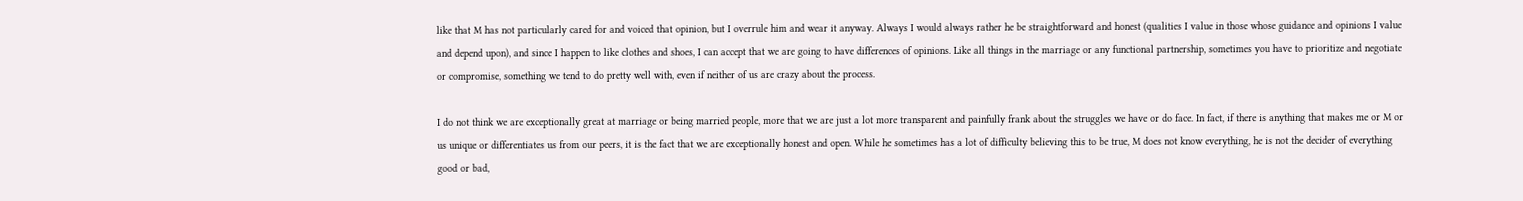like that M has not particularly cared for and voiced that opinion, but I overrule him and wear it anyway. Always I would always rather he be straightforward and honest (qualities I value in those whose guidance and opinions I value and depend upon), and since I happen to like clothes and shoes, I can accept that we are going to have differences of opinions. Like all things in the marriage or any functional partnership, sometimes you have to prioritize and negotiate or compromise, something we tend to do pretty well with, even if neither of us are crazy about the process.

I do not think we are exceptionally great at marriage or being married people, more that we are just a lot more transparent and painfully frank about the struggles we have or do face. In fact, if there is anything that makes me or M or us unique or differentiates us from our peers, it is the fact that we are exceptionally honest and open. While he sometimes has a lot of difficulty believing this to be true, M does not know everything, he is not the decider of everything good or bad,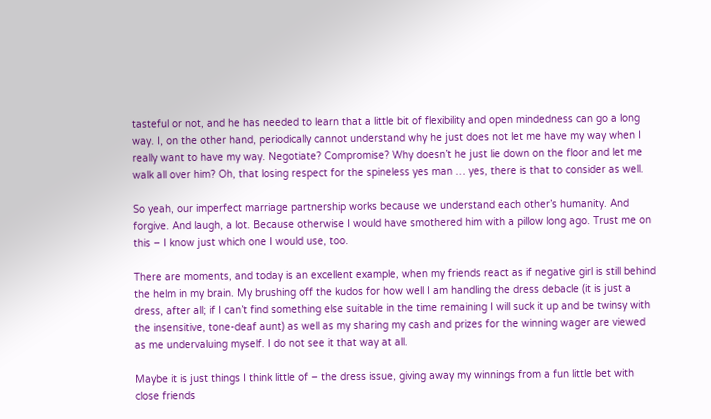tasteful or not, and he has needed to learn that a little bit of flexibility and open mindedness can go a long way. I, on the other hand, periodically cannot understand why he just does not let me have my way when I really want to have my way. Negotiate? Compromise? Why doesn’t he just lie down on the floor and let me walk all over him? Oh, that losing respect for the spineless yes man … yes, there is that to consider as well.

So yeah, our imperfect marriage partnership works because we understand each other’s humanity. And forgive. And laugh, a lot. Because otherwise I would have smothered him with a pillow long ago. Trust me on this – I know just which one I would use, too.

There are moments, and today is an excellent example, when my friends react as if negative girl is still behind the helm in my brain. My brushing off the kudos for how well I am handling the dress debacle (it is just a dress, after all; if I can’t find something else suitable in the time remaining I will suck it up and be twinsy with the insensitive, tone-deaf aunt) as well as my sharing my cash and prizes for the winning wager are viewed as me undervaluing myself. I do not see it that way at all.

Maybe it is just things I think little of – the dress issue, giving away my winnings from a fun little bet with close friends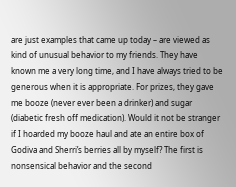are just examples that came up today – are viewed as kind of unusual behavior to my friends. They have known me a very long time, and I have always tried to be generous when it is appropriate. For prizes, they gave me booze (never ever been a drinker) and sugar (diabetic fresh off medication). Would it not be stranger if I hoarded my booze haul and ate an entire box of Godiva and Sherri’s berries all by myself? The first is nonsensical behavior and the second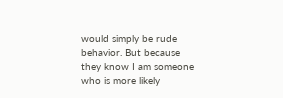would simply be rude behavior. But because they know I am someone who is more likely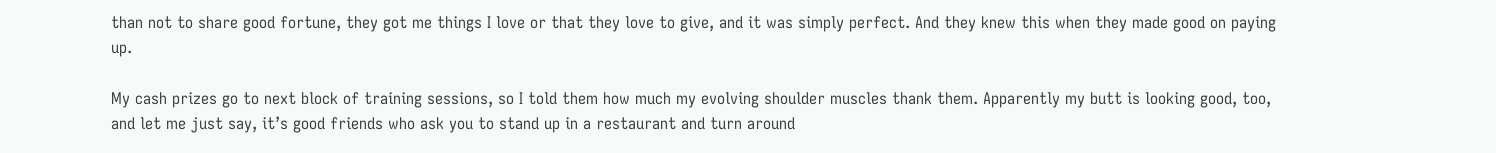than not to share good fortune, they got me things I love or that they love to give, and it was simply perfect. And they knew this when they made good on paying up.

My cash prizes go to next block of training sessions, so I told them how much my evolving shoulder muscles thank them. Apparently my butt is looking good, too, and let me just say, it’s good friends who ask you to stand up in a restaurant and turn around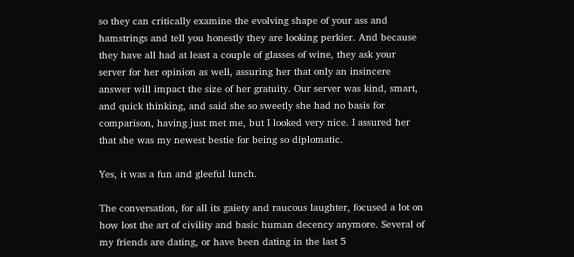so they can critically examine the evolving shape of your ass and hamstrings and tell you honestly they are looking perkier. And because they have all had at least a couple of glasses of wine, they ask your server for her opinion as well, assuring her that only an insincere answer will impact the size of her gratuity. Our server was kind, smart, and quick thinking, and said she so sweetly she had no basis for comparison, having just met me, but I looked very nice. I assured her that she was my newest bestie for being so diplomatic.

Yes, it was a fun and gleeful lunch.

The conversation, for all its gaiety and raucous laughter, focused a lot on how lost the art of civility and basic human decency anymore. Several of my friends are dating, or have been dating in the last 5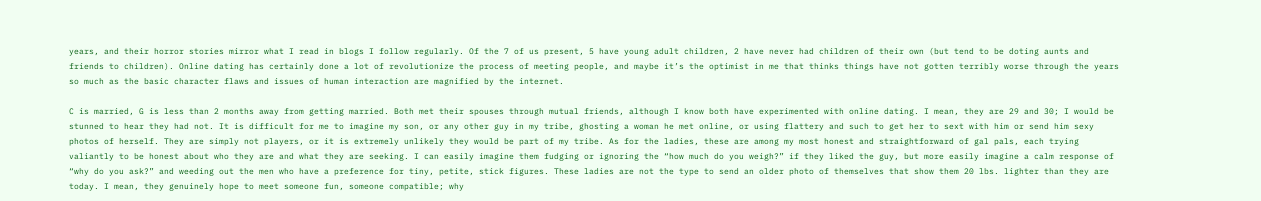years, and their horror stories mirror what I read in blogs I follow regularly. Of the 7 of us present, 5 have young adult children, 2 have never had children of their own (but tend to be doting aunts and friends to children). Online dating has certainly done a lot of revolutionize the process of meeting people, and maybe it’s the optimist in me that thinks things have not gotten terribly worse through the years so much as the basic character flaws and issues of human interaction are magnified by the internet.

C is married, G is less than 2 months away from getting married. Both met their spouses through mutual friends, although I know both have experimented with online dating. I mean, they are 29 and 30; I would be stunned to hear they had not. It is difficult for me to imagine my son, or any other guy in my tribe, ghosting a woman he met online, or using flattery and such to get her to sext with him or send him sexy photos of herself. They are simply not players, or it is extremely unlikely they would be part of my tribe. As for the ladies, these are among my most honest and straightforward of gal pals, each trying valiantly to be honest about who they are and what they are seeking. I can easily imagine them fudging or ignoring the “how much do you weigh?” if they liked the guy, but more easily imagine a calm response of “why do you ask?” and weeding out the men who have a preference for tiny, petite, stick figures. These ladies are not the type to send an older photo of themselves that show them 20 lbs. lighter than they are today. I mean, they genuinely hope to meet someone fun, someone compatible; why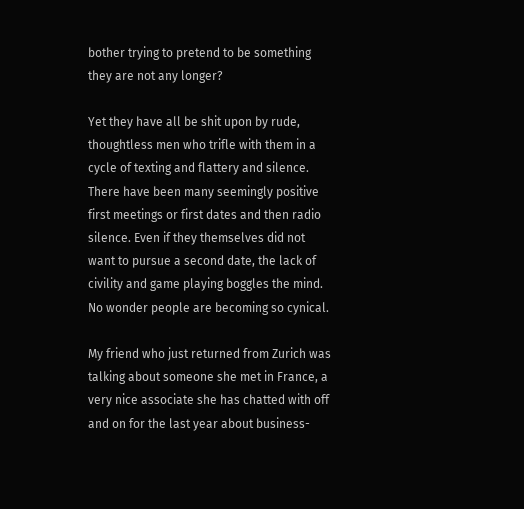bother trying to pretend to be something they are not any longer?

Yet they have all be shit upon by rude, thoughtless men who trifle with them in a cycle of texting and flattery and silence. There have been many seemingly positive first meetings or first dates and then radio silence. Even if they themselves did not want to pursue a second date, the lack of civility and game playing boggles the mind. No wonder people are becoming so cynical.

My friend who just returned from Zurich was talking about someone she met in France, a very nice associate she has chatted with off and on for the last year about business-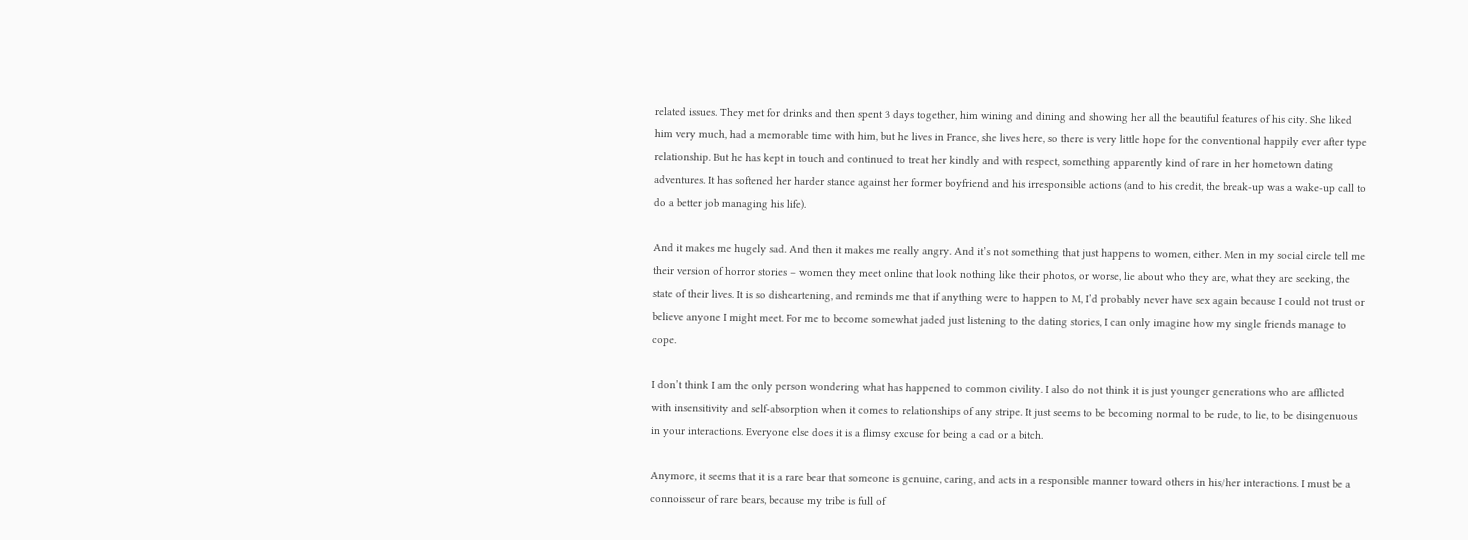related issues. They met for drinks and then spent 3 days together, him wining and dining and showing her all the beautiful features of his city. She liked him very much, had a memorable time with him, but he lives in France, she lives here, so there is very little hope for the conventional happily ever after type relationship. But he has kept in touch and continued to treat her kindly and with respect, something apparently kind of rare in her hometown dating adventures. It has softened her harder stance against her former boyfriend and his irresponsible actions (and to his credit, the break-up was a wake-up call to do a better job managing his life).

And it makes me hugely sad. And then it makes me really angry. And it’s not something that just happens to women, either. Men in my social circle tell me their version of horror stories – women they meet online that look nothing like their photos, or worse, lie about who they are, what they are seeking, the state of their lives. It is so disheartening, and reminds me that if anything were to happen to M, I’d probably never have sex again because I could not trust or believe anyone I might meet. For me to become somewhat jaded just listening to the dating stories, I can only imagine how my single friends manage to cope.

I don’t think I am the only person wondering what has happened to common civility. I also do not think it is just younger generations who are afflicted with insensitivity and self-absorption when it comes to relationships of any stripe. It just seems to be becoming normal to be rude, to lie, to be disingenuous in your interactions. Everyone else does it is a flimsy excuse for being a cad or a bitch.

Anymore, it seems that it is a rare bear that someone is genuine, caring, and acts in a responsible manner toward others in his/her interactions. I must be a connoisseur of rare bears, because my tribe is full of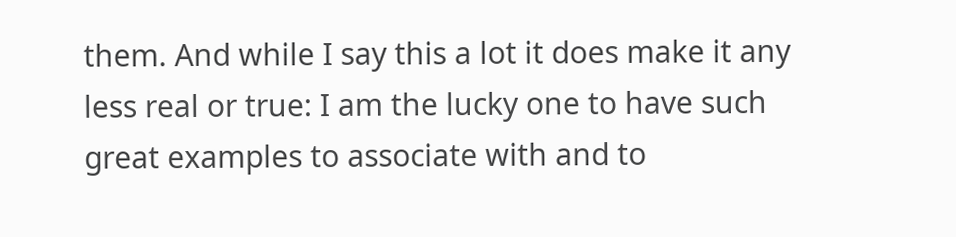them. And while I say this a lot it does make it any less real or true: I am the lucky one to have such great examples to associate with and to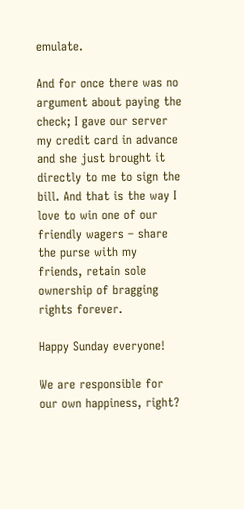emulate.

And for once there was no argument about paying the check; I gave our server my credit card in advance and she just brought it directly to me to sign the bill. And that is the way I love to win one of our friendly wagers – share the purse with my friends, retain sole ownership of bragging rights forever.

Happy Sunday everyone!

We are responsible for our own happiness, right?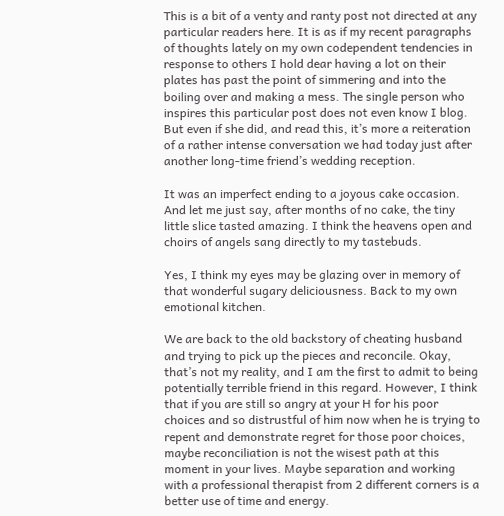This is a bit of a venty and ranty post not directed at any particular readers here. It is as if my recent paragraphs of thoughts lately on my own codependent tendencies in response to others I hold dear having a lot on their plates has past the point of simmering and into the boiling over and making a mess. The single person who inspires this particular post does not even know I blog. But even if she did, and read this, it’s more a reiteration of a rather intense conversation we had today just after another long-time friend’s wedding reception.

It was an imperfect ending to a joyous cake occasion. And let me just say, after months of no cake, the tiny little slice tasted amazing. I think the heavens open and choirs of angels sang directly to my tastebuds.

Yes, I think my eyes may be glazing over in memory of that wonderful sugary deliciousness. Back to my own emotional kitchen.

We are back to the old backstory of cheating husband and trying to pick up the pieces and reconcile. Okay, that’s not my reality, and I am the first to admit to being potentially terrible friend in this regard. However, I think that if you are still so angry at your H for his poor choices and so distrustful of him now when he is trying to repent and demonstrate regret for those poor choices, maybe reconciliation is not the wisest path at this moment in your lives. Maybe separation and working with a professional therapist from 2 different corners is a better use of time and energy.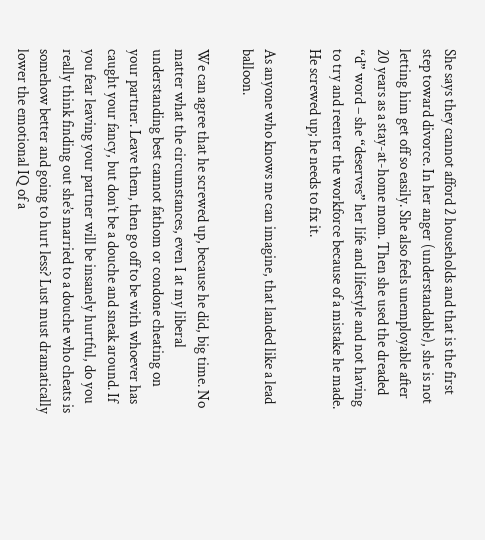She says they cannot afford 2 households and that is the first step toward divorce. In her anger (understandable), she is not letting him get off so easily. She also feels unemployable after 20 years as a stay-at-home mom. Then she used the dreaded “d” word – she “deserves” her life and lifestyle and not having to try and reenter the workforce because of a mistake he made. He screwed up; he needs to fix it.

As anyone who knows me can imagine, that landed like a lead balloon.

We can agree that he screwed up, because he did, big time. No matter what the circumstances, even I at my liberal understanding best cannot fathom or condone cheating on your partner. Leave them, then go off to be with whoever has caught your fancy, but don’t be a douche and sneak around. If you fear leaving your partner will be insanely hurtful, do you really think finding out she’s married to a douche who cheats is somehow better and going to hurt less? Lust must dramatically lower the emotional IQ of a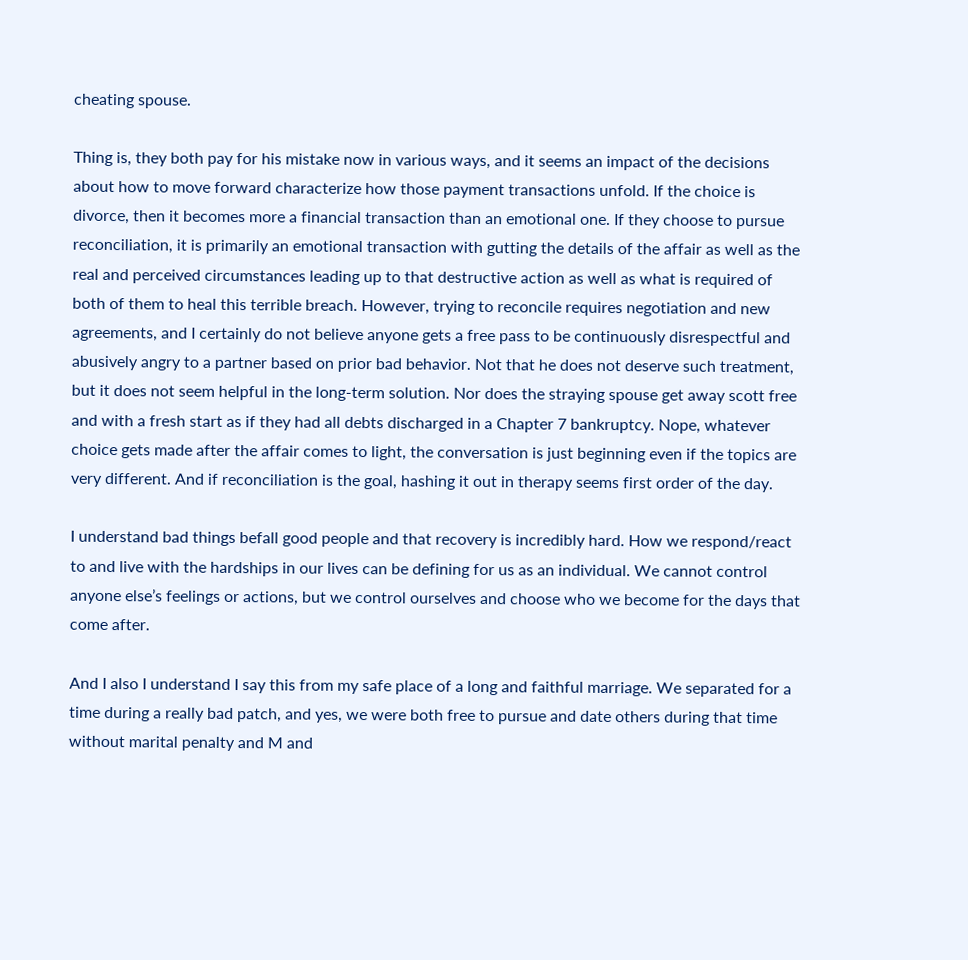cheating spouse.

Thing is, they both pay for his mistake now in various ways, and it seems an impact of the decisions about how to move forward characterize how those payment transactions unfold. If the choice is divorce, then it becomes more a financial transaction than an emotional one. If they choose to pursue reconciliation, it is primarily an emotional transaction with gutting the details of the affair as well as the real and perceived circumstances leading up to that destructive action as well as what is required of both of them to heal this terrible breach. However, trying to reconcile requires negotiation and new agreements, and I certainly do not believe anyone gets a free pass to be continuously disrespectful and abusively angry to a partner based on prior bad behavior. Not that he does not deserve such treatment, but it does not seem helpful in the long-term solution. Nor does the straying spouse get away scott free and with a fresh start as if they had all debts discharged in a Chapter 7 bankruptcy. Nope, whatever choice gets made after the affair comes to light, the conversation is just beginning even if the topics are very different. And if reconciliation is the goal, hashing it out in therapy seems first order of the day.

I understand bad things befall good people and that recovery is incredibly hard. How we respond/react to and live with the hardships in our lives can be defining for us as an individual. We cannot control anyone else’s feelings or actions, but we control ourselves and choose who we become for the days that come after.

And I also I understand I say this from my safe place of a long and faithful marriage. We separated for a time during a really bad patch, and yes, we were both free to pursue and date others during that time without marital penalty and M and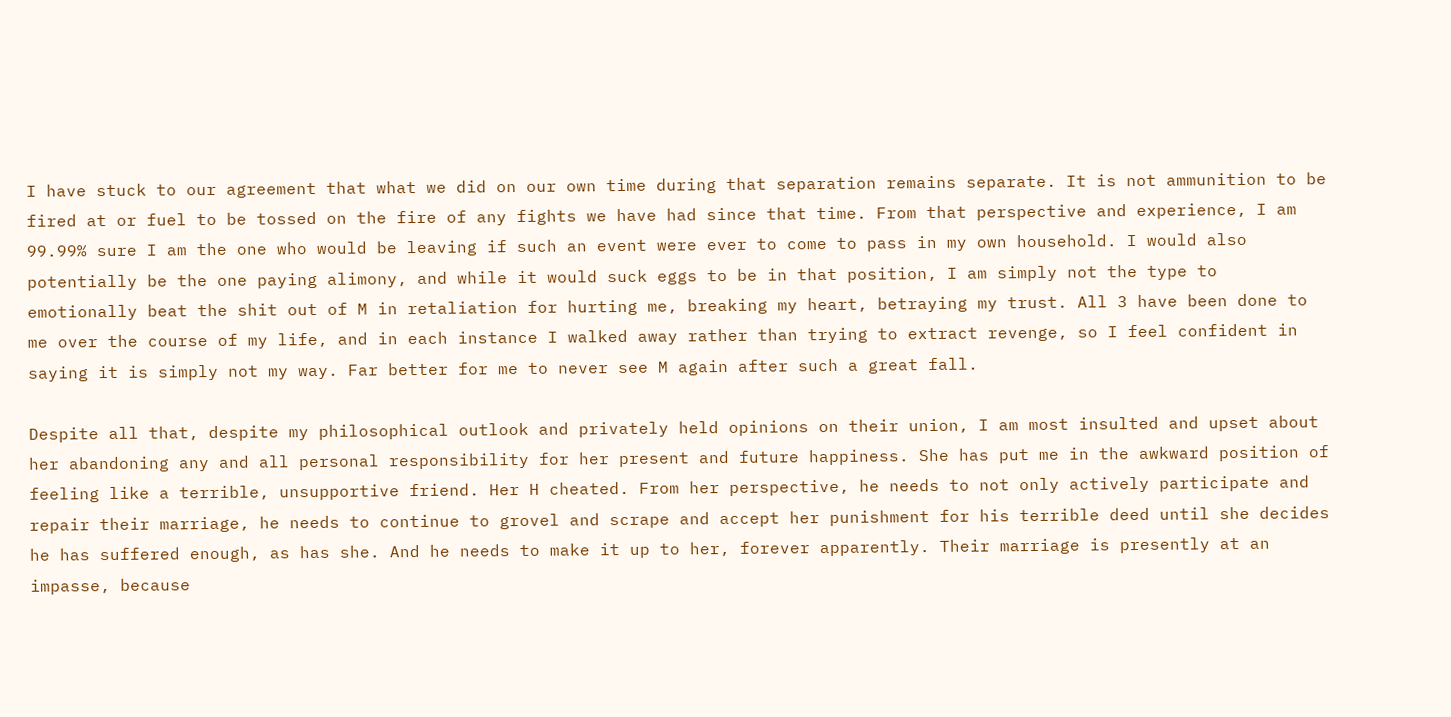I have stuck to our agreement that what we did on our own time during that separation remains separate. It is not ammunition to be fired at or fuel to be tossed on the fire of any fights we have had since that time. From that perspective and experience, I am 99.99% sure I am the one who would be leaving if such an event were ever to come to pass in my own household. I would also potentially be the one paying alimony, and while it would suck eggs to be in that position, I am simply not the type to emotionally beat the shit out of M in retaliation for hurting me, breaking my heart, betraying my trust. All 3 have been done to me over the course of my life, and in each instance I walked away rather than trying to extract revenge, so I feel confident in saying it is simply not my way. Far better for me to never see M again after such a great fall.

Despite all that, despite my philosophical outlook and privately held opinions on their union, I am most insulted and upset about her abandoning any and all personal responsibility for her present and future happiness. She has put me in the awkward position of feeling like a terrible, unsupportive friend. Her H cheated. From her perspective, he needs to not only actively participate and repair their marriage, he needs to continue to grovel and scrape and accept her punishment for his terrible deed until she decides he has suffered enough, as has she. And he needs to make it up to her, forever apparently. Their marriage is presently at an impasse, because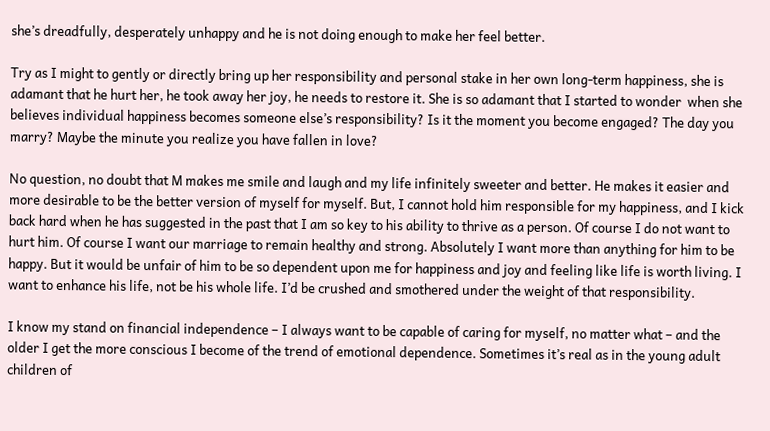she’s dreadfully, desperately unhappy and he is not doing enough to make her feel better.

Try as I might to gently or directly bring up her responsibility and personal stake in her own long-term happiness, she is adamant that he hurt her, he took away her joy, he needs to restore it. She is so adamant that I started to wonder  when she believes individual happiness becomes someone else’s responsibility? Is it the moment you become engaged? The day you marry? Maybe the minute you realize you have fallen in love?

No question, no doubt that M makes me smile and laugh and my life infinitely sweeter and better. He makes it easier and more desirable to be the better version of myself for myself. But, I cannot hold him responsible for my happiness, and I kick back hard when he has suggested in the past that I am so key to his ability to thrive as a person. Of course I do not want to hurt him. Of course I want our marriage to remain healthy and strong. Absolutely I want more than anything for him to be happy. But it would be unfair of him to be so dependent upon me for happiness and joy and feeling like life is worth living. I want to enhance his life, not be his whole life. I’d be crushed and smothered under the weight of that responsibility.

I know my stand on financial independence – I always want to be capable of caring for myself, no matter what – and the older I get the more conscious I become of the trend of emotional dependence. Sometimes it’s real as in the young adult children of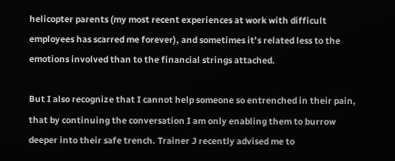helicopter parents (my most recent experiences at work with difficult employees has scarred me forever), and sometimes it’s related less to the emotions involved than to the financial strings attached.

But I also recognize that I cannot help someone so entrenched in their pain, that by continuing the conversation I am only enabling them to burrow deeper into their safe trench. Trainer J recently advised me to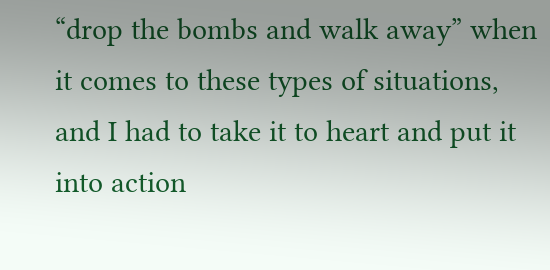“drop the bombs and walk away” when it comes to these types of situations, and I had to take it to heart and put it into action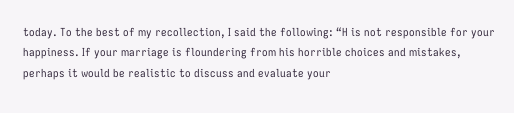today. To the best of my recollection, I said the following: “H is not responsible for your happiness. If your marriage is floundering from his horrible choices and mistakes, perhaps it would be realistic to discuss and evaluate your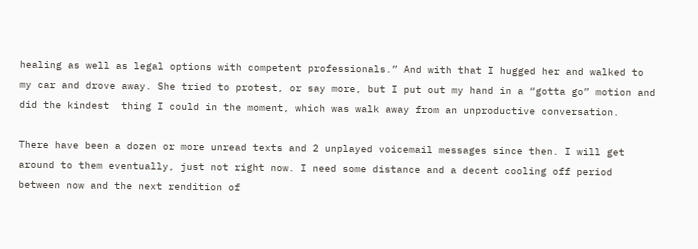healing as well as legal options with competent professionals.” And with that I hugged her and walked to my car and drove away. She tried to protest, or say more, but I put out my hand in a “gotta go” motion and did the kindest  thing I could in the moment, which was walk away from an unproductive conversation.

There have been a dozen or more unread texts and 2 unplayed voicemail messages since then. I will get around to them eventually, just not right now. I need some distance and a decent cooling off period between now and the next rendition of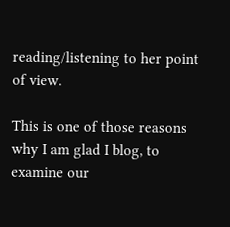reading/listening to her point of view.

This is one of those reasons why I am glad I blog, to examine our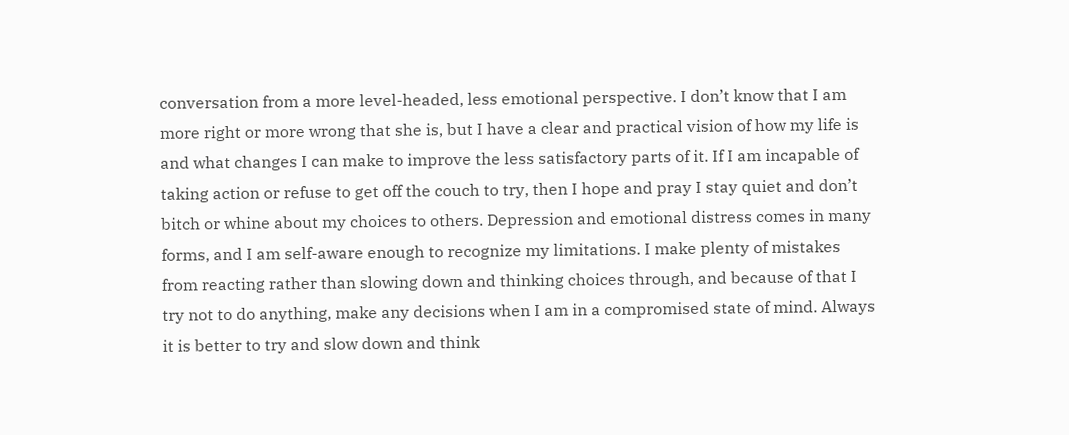conversation from a more level-headed, less emotional perspective. I don’t know that I am more right or more wrong that she is, but I have a clear and practical vision of how my life is and what changes I can make to improve the less satisfactory parts of it. If I am incapable of taking action or refuse to get off the couch to try, then I hope and pray I stay quiet and don’t bitch or whine about my choices to others. Depression and emotional distress comes in many forms, and I am self-aware enough to recognize my limitations. I make plenty of mistakes from reacting rather than slowing down and thinking choices through, and because of that I try not to do anything, make any decisions when I am in a compromised state of mind. Always it is better to try and slow down and think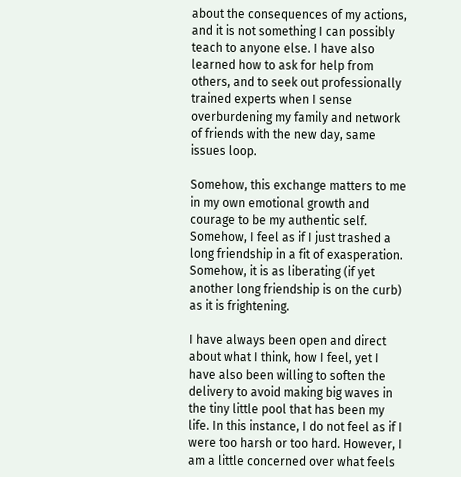about the consequences of my actions, and it is not something I can possibly teach to anyone else. I have also learned how to ask for help from others, and to seek out professionally trained experts when I sense overburdening my family and network of friends with the new day, same issues loop.

Somehow, this exchange matters to me in my own emotional growth and courage to be my authentic self. Somehow, I feel as if I just trashed a long friendship in a fit of exasperation. Somehow, it is as liberating (if yet another long friendship is on the curb) as it is frightening.

I have always been open and direct about what I think, how I feel, yet I have also been willing to soften the delivery to avoid making big waves in the tiny little pool that has been my life. In this instance, I do not feel as if I were too harsh or too hard. However, I am a little concerned over what feels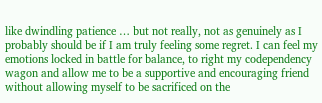like dwindling patience … but not really, not as genuinely as I probably should be if I am truly feeling some regret. I can feel my emotions locked in battle for balance, to right my codependency wagon and allow me to be a supportive and encouraging friend without allowing myself to be sacrificed on the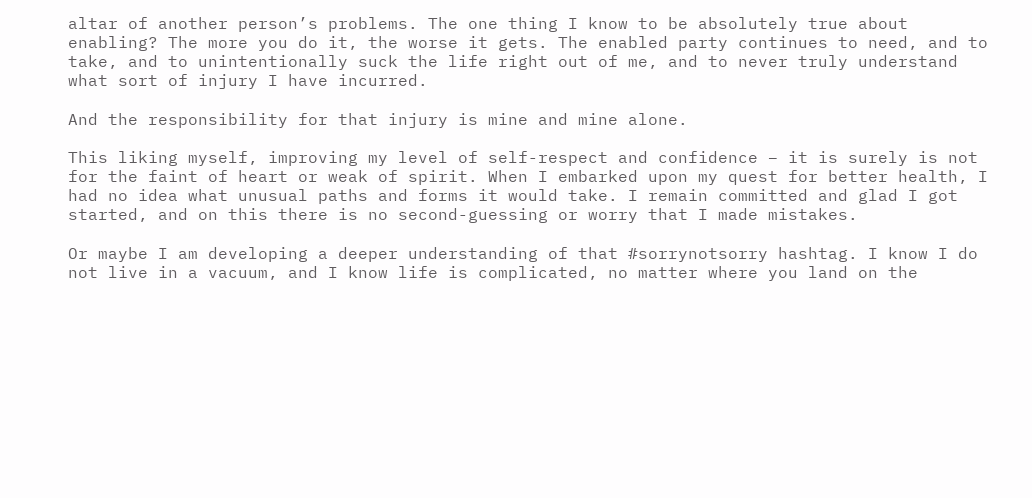altar of another person’s problems. The one thing I know to be absolutely true about enabling? The more you do it, the worse it gets. The enabled party continues to need, and to take, and to unintentionally suck the life right out of me, and to never truly understand what sort of injury I have incurred.

And the responsibility for that injury is mine and mine alone.

This liking myself, improving my level of self-respect and confidence – it is surely is not for the faint of heart or weak of spirit. When I embarked upon my quest for better health, I had no idea what unusual paths and forms it would take. I remain committed and glad I got started, and on this there is no second-guessing or worry that I made mistakes.

Or maybe I am developing a deeper understanding of that #sorrynotsorry hashtag. I know I do not live in a vacuum, and I know life is complicated, no matter where you land on the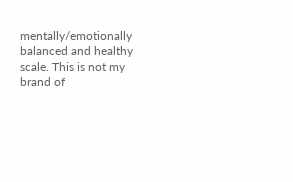mentally/emotionally balanced and healthy scale. This is not my brand of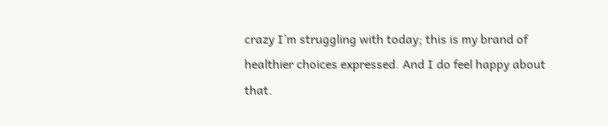crazy I’m struggling with today; this is my brand of healthier choices expressed. And I do feel happy about that.